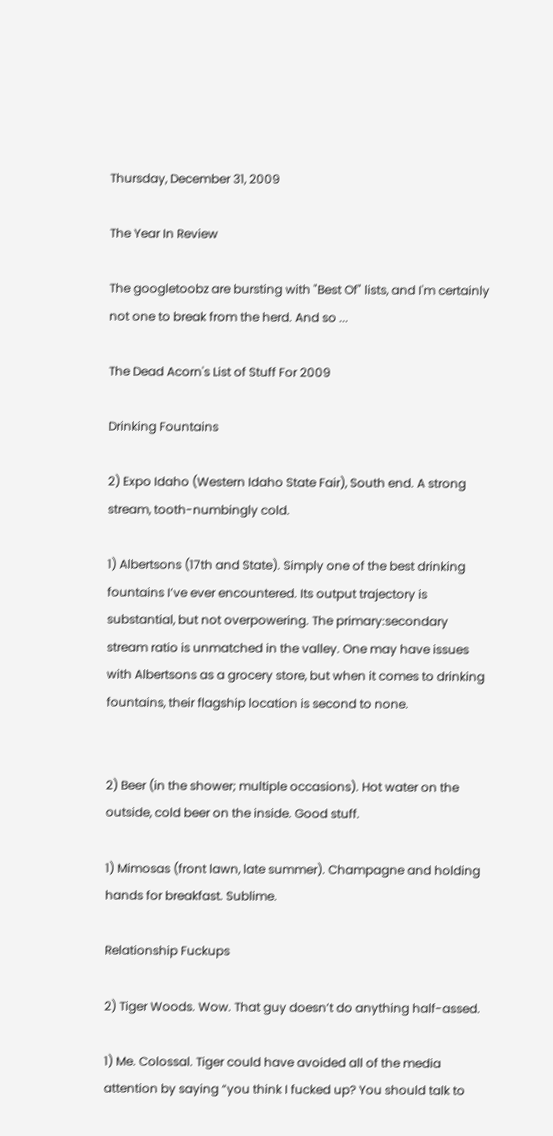Thursday, December 31, 2009

The Year In Review

The googletoobz are bursting with "Best Of" lists, and I'm certainly not one to break from the herd. And so ...

The Dead Acorn's List of Stuff For 2009

Drinking Fountains

2) Expo Idaho (Western Idaho State Fair), South end. A strong stream, tooth-numbingly cold.

1) Albertsons (17th and State). Simply one of the best drinking fountains I’ve ever encountered. Its output trajectory is substantial, but not overpowering. The primary:secondary stream ratio is unmatched in the valley. One may have issues with Albertsons as a grocery store, but when it comes to drinking fountains, their flagship location is second to none.


2) Beer (in the shower; multiple occasions). Hot water on the outside, cold beer on the inside. Good stuff.

1) Mimosas (front lawn, late summer). Champagne and holding hands for breakfast. Sublime.

Relationship Fuckups

2) Tiger Woods. Wow. That guy doesn’t do anything half-assed.

1) Me. Colossal. Tiger could have avoided all of the media attention by saying “you think I fucked up? You should talk to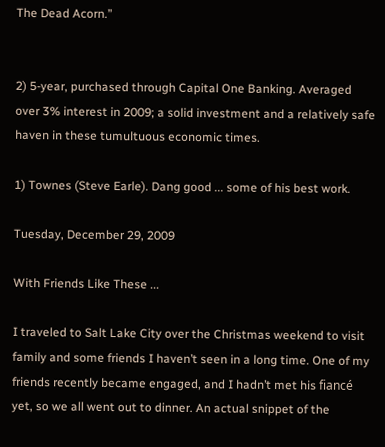The Dead Acorn.”


2) 5-year, purchased through Capital One Banking. Averaged over 3% interest in 2009; a solid investment and a relatively safe haven in these tumultuous economic times.

1) Townes (Steve Earle). Dang good ... some of his best work.

Tuesday, December 29, 2009

With Friends Like These ...

I traveled to Salt Lake City over the Christmas weekend to visit family and some friends I haven’t seen in a long time. One of my friends recently became engaged, and I hadn’t met his fiancé yet, so we all went out to dinner. An actual snippet of the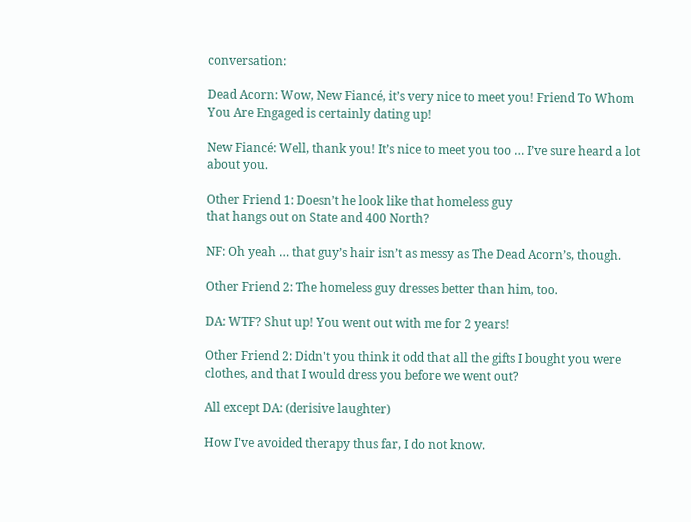conversation:

Dead Acorn: Wow, New Fiancé, it’s very nice to meet you! Friend To Whom You Are Engaged is certainly dating up!

New Fiancé: Well, thank you! It’s nice to meet you too … I’ve sure heard a lot about you.

Other Friend 1: Doesn’t he look like that homeless guy
that hangs out on State and 400 North?

NF: Oh yeah … that guy’s hair isn’t as messy as The Dead Acorn’s, though.

Other Friend 2: The homeless guy dresses better than him, too.

DA: WTF? Shut up! You went out with me for 2 years!

Other Friend 2: Didn't you think it odd that all the gifts I bought you were clothes, and that I would dress you before we went out?

All except DA: (derisive laughter)

How I've avoided therapy thus far, I do not know.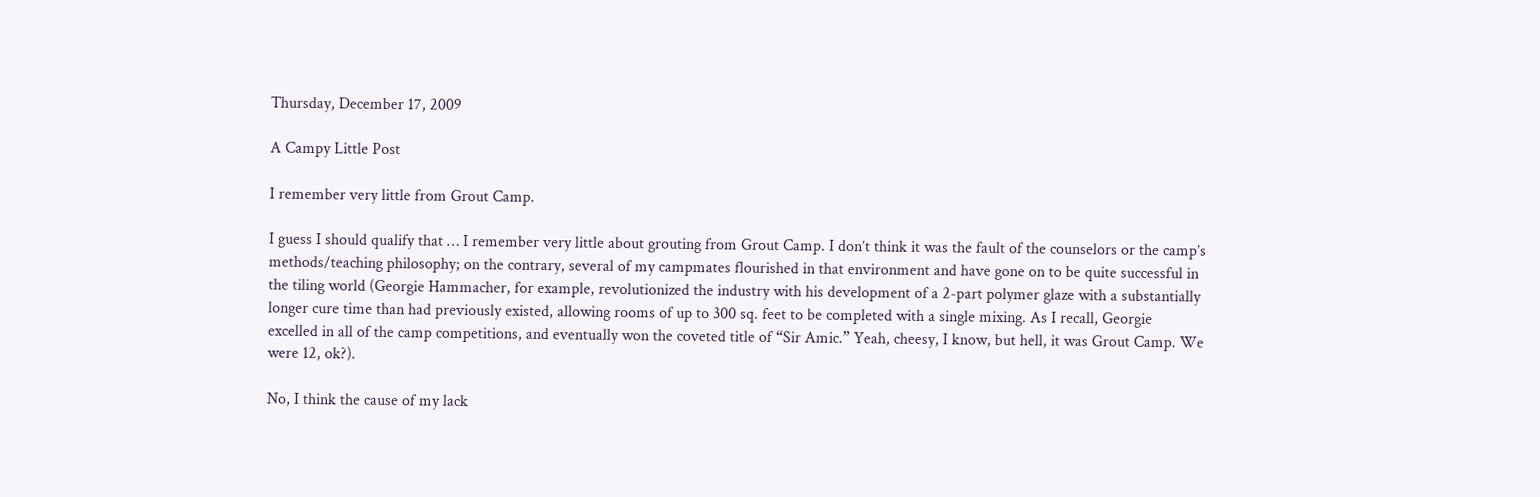Thursday, December 17, 2009

A Campy Little Post

I remember very little from Grout Camp.

I guess I should qualify that … I remember very little about grouting from Grout Camp. I don’t think it was the fault of the counselors or the camp’s methods/teaching philosophy; on the contrary, several of my campmates flourished in that environment and have gone on to be quite successful in the tiling world (Georgie Hammacher, for example, revolutionized the industry with his development of a 2-part polymer glaze with a substantially longer cure time than had previously existed, allowing rooms of up to 300 sq. feet to be completed with a single mixing. As I recall, Georgie excelled in all of the camp competitions, and eventually won the coveted title of “Sir Amic.” Yeah, cheesy, I know, but hell, it was Grout Camp. We were 12, ok?).

No, I think the cause of my lack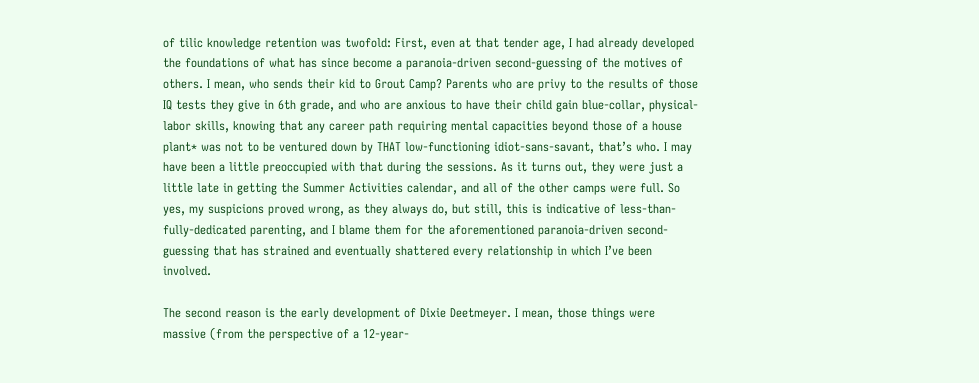of tilic knowledge retention was twofold: First, even at that tender age, I had already developed the foundations of what has since become a paranoia-driven second-guessing of the motives of others. I mean, who sends their kid to Grout Camp? Parents who are privy to the results of those IQ tests they give in 6th grade, and who are anxious to have their child gain blue-collar, physical-labor skills, knowing that any career path requiring mental capacities beyond those of a house plant* was not to be ventured down by THAT low-functioning idiot-sans-savant, that’s who. I may have been a little preoccupied with that during the sessions. As it turns out, they were just a little late in getting the Summer Activities calendar, and all of the other camps were full. So yes, my suspicions proved wrong, as they always do, but still, this is indicative of less-than-fully-dedicated parenting, and I blame them for the aforementioned paranoia-driven second-guessing that has strained and eventually shattered every relationship in which I’ve been involved.

The second reason is the early development of Dixie Deetmeyer. I mean, those things were massive (from the perspective of a 12-year-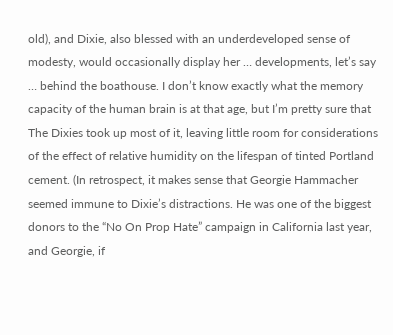old), and Dixie, also blessed with an underdeveloped sense of modesty, would occasionally display her … developments, let’s say … behind the boathouse. I don’t know exactly what the memory capacity of the human brain is at that age, but I’m pretty sure that The Dixies took up most of it, leaving little room for considerations of the effect of relative humidity on the lifespan of tinted Portland cement. (In retrospect, it makes sense that Georgie Hammacher seemed immune to Dixie’s distractions. He was one of the biggest donors to the “No On Prop Hate” campaign in California last year, and Georgie, if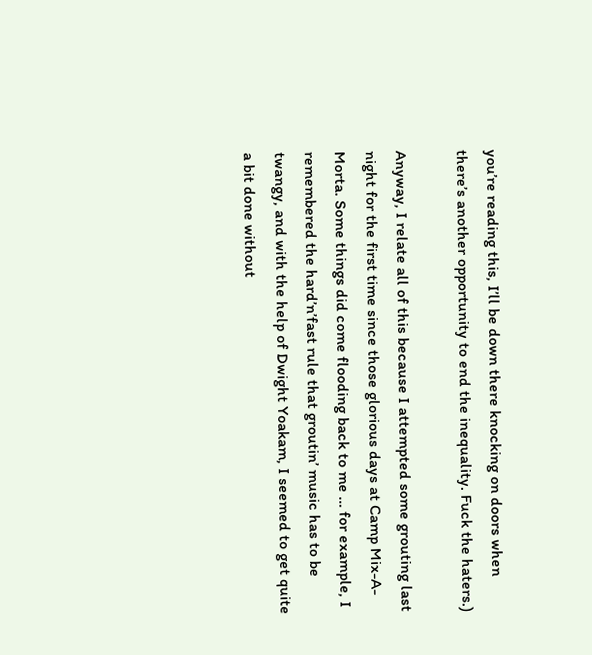you’re reading this, I’ll be down there knocking on doors when there’s another opportunity to end the inequality. Fuck the haters.)

Anyway, I relate all of this because I attempted some grouting last night for the first time since those glorious days at Camp Mix-A-Morta. Some things did come flooding back to me … for example, I remembered the hard’n’fast rule that groutin’ music has to be twangy, and with the help of Dwight Yoakam, I seemed to get quite a bit done without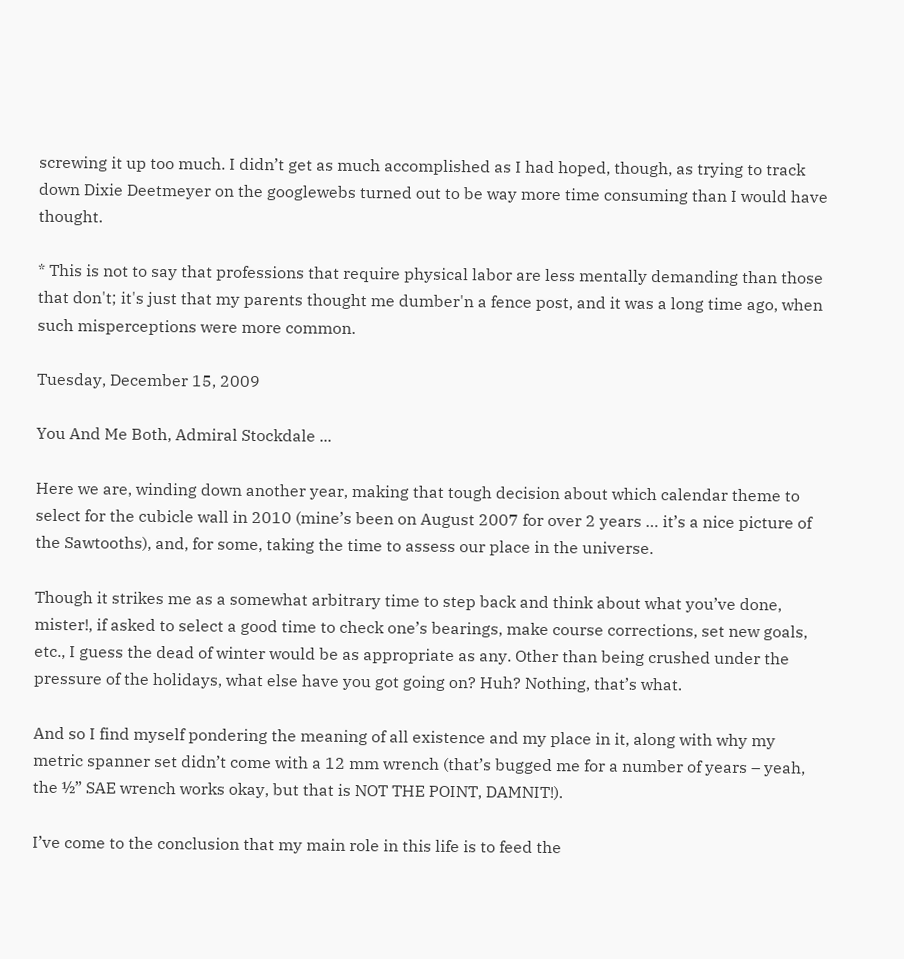screwing it up too much. I didn’t get as much accomplished as I had hoped, though, as trying to track down Dixie Deetmeyer on the googlewebs turned out to be way more time consuming than I would have thought.

* This is not to say that professions that require physical labor are less mentally demanding than those that don't; it's just that my parents thought me dumber'n a fence post, and it was a long time ago, when such misperceptions were more common.

Tuesday, December 15, 2009

You And Me Both, Admiral Stockdale ...

Here we are, winding down another year, making that tough decision about which calendar theme to select for the cubicle wall in 2010 (mine’s been on August 2007 for over 2 years … it’s a nice picture of the Sawtooths), and, for some, taking the time to assess our place in the universe.

Though it strikes me as a somewhat arbitrary time to step back and think about what you’ve done, mister!, if asked to select a good time to check one’s bearings, make course corrections, set new goals, etc., I guess the dead of winter would be as appropriate as any. Other than being crushed under the pressure of the holidays, what else have you got going on? Huh? Nothing, that’s what.

And so I find myself pondering the meaning of all existence and my place in it, along with why my metric spanner set didn’t come with a 12 mm wrench (that’s bugged me for a number of years – yeah, the ½” SAE wrench works okay, but that is NOT THE POINT, DAMNIT!).

I’ve come to the conclusion that my main role in this life is to feed the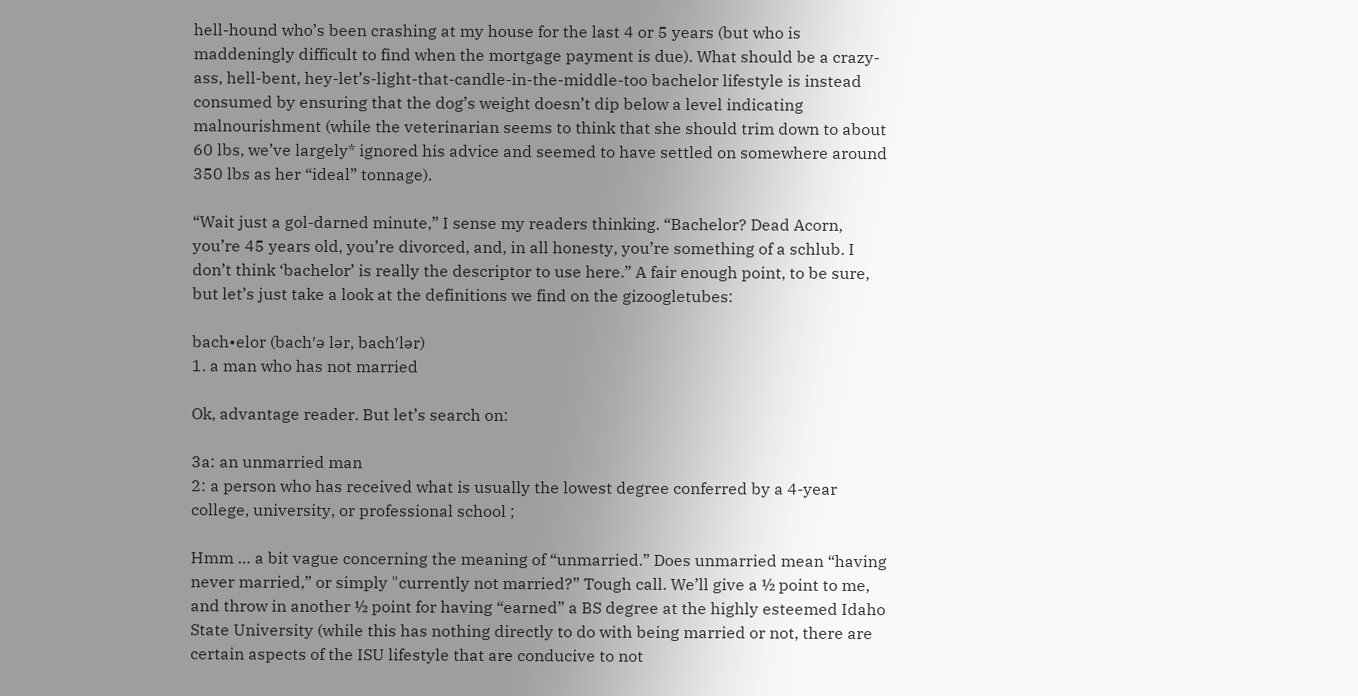hell-hound who’s been crashing at my house for the last 4 or 5 years (but who is maddeningly difficult to find when the mortgage payment is due). What should be a crazy-ass, hell-bent, hey-let’s-light-that-candle-in-the-middle-too bachelor lifestyle is instead consumed by ensuring that the dog’s weight doesn’t dip below a level indicating malnourishment (while the veterinarian seems to think that she should trim down to about 60 lbs, we’ve largely* ignored his advice and seemed to have settled on somewhere around 350 lbs as her “ideal” tonnage).

“Wait just a gol-darned minute,” I sense my readers thinking. “Bachelor? Dead Acorn, you’re 45 years old, you’re divorced, and, in all honesty, you’re something of a schlub. I don’t think ‘bachelor’ is really the descriptor to use here.” A fair enough point, to be sure, but let’s just take a look at the definitions we find on the gizoogletubes:

bach•elor (bach′ə lər, bach′lər)
1. a man who has not married

Ok, advantage reader. But let’s search on:

3a: an unmarried man
2: a person who has received what is usually the lowest degree conferred by a 4-year college, university, or professional school ;

Hmm … a bit vague concerning the meaning of “unmarried.” Does unmarried mean “having never married,” or simply "currently not married?” Tough call. We’ll give a ½ point to me, and throw in another ½ point for having “earned” a BS degree at the highly esteemed Idaho State University (while this has nothing directly to do with being married or not, there are certain aspects of the ISU lifestyle that are conducive to not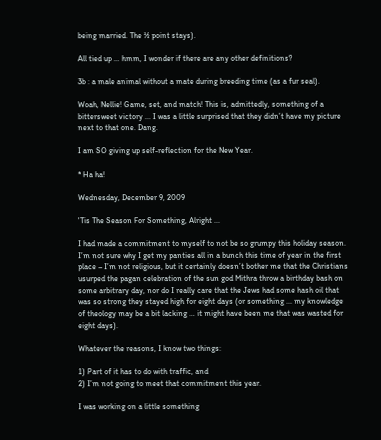being married. The ½ point stays).

All tied up … hmm, I wonder if there are any other definitions?

3b : a male animal without a mate during breeding time (as a fur seal).

Woah, Nellie! Game, set, and match! This is, admittedly, something of a bittersweet victory ... I was a little surprised that they didn’t have my picture next to that one. Dang.

I am SO giving up self-reflection for the New Year.

* Ha ha!

Wednesday, December 9, 2009

'Tis The Season For Something, Alright ...

I had made a commitment to myself to not be so grumpy this holiday season. I’m not sure why I get my panties all in a bunch this time of year in the first place – I’m not religious, but it certainly doesn’t bother me that the Christians usurped the pagan celebration of the sun god Mithra throw a birthday bash on some arbitrary day, nor do I really care that the Jews had some hash oil that was so strong they stayed high for eight days (or something ... my knowledge of theology may be a bit lacking … it might have been me that was wasted for eight days).

Whatever the reasons, I know two things:

1) Part of it has to do with traffic, and
2) I’m not going to meet that commitment this year.

I was working on a little something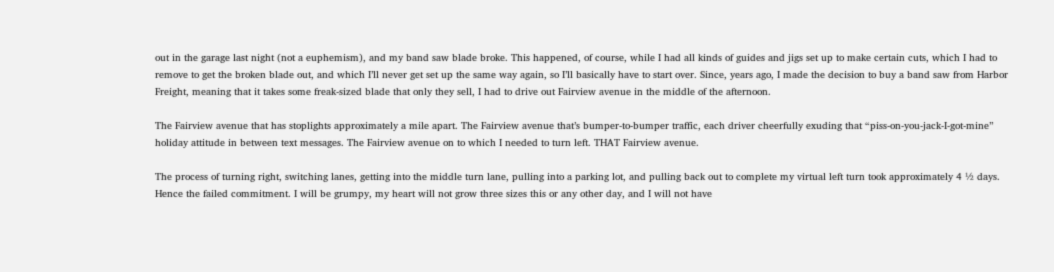out in the garage last night (not a euphemism), and my band saw blade broke. This happened, of course, while I had all kinds of guides and jigs set up to make certain cuts, which I had to remove to get the broken blade out, and which I’ll never get set up the same way again, so I’ll basically have to start over. Since, years ago, I made the decision to buy a band saw from Harbor Freight, meaning that it takes some freak-sized blade that only they sell, I had to drive out Fairview avenue in the middle of the afternoon.

The Fairview avenue that has stoplights approximately a mile apart. The Fairview avenue that’s bumper-to-bumper traffic, each driver cheerfully exuding that “piss-on-you-jack-I-got-mine” holiday attitude in between text messages. The Fairview avenue on to which I needed to turn left. THAT Fairview avenue.

The process of turning right, switching lanes, getting into the middle turn lane, pulling into a parking lot, and pulling back out to complete my virtual left turn took approximately 4 ½ days. Hence the failed commitment. I will be grumpy, my heart will not grow three sizes this or any other day, and I will not have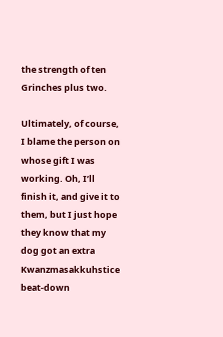the strength of ten Grinches plus two.

Ultimately, of course, I blame the person on whose gift I was working. Oh, I’ll finish it, and give it to them, but I just hope they know that my dog got an extra Kwanzmasakkuhstice beat-down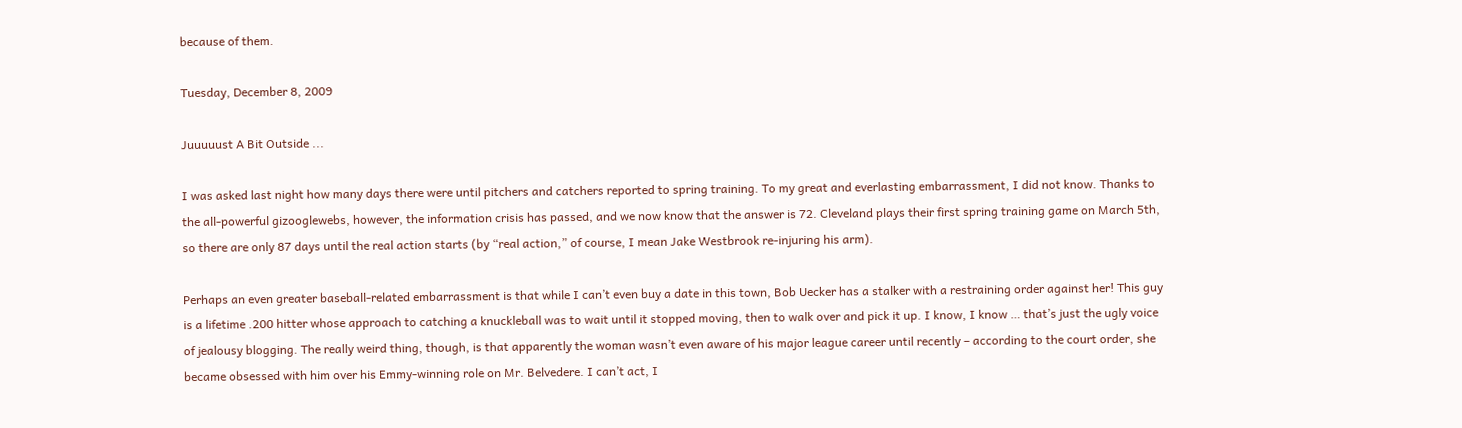because of them.

Tuesday, December 8, 2009

Juuuuust A Bit Outside ...

I was asked last night how many days there were until pitchers and catchers reported to spring training. To my great and everlasting embarrassment, I did not know. Thanks to the all-powerful gizooglewebs, however, the information crisis has passed, and we now know that the answer is 72. Cleveland plays their first spring training game on March 5th, so there are only 87 days until the real action starts (by “real action,” of course, I mean Jake Westbrook re-injuring his arm).

Perhaps an even greater baseball-related embarrassment is that while I can’t even buy a date in this town, Bob Uecker has a stalker with a restraining order against her! This guy is a lifetime .200 hitter whose approach to catching a knuckleball was to wait until it stopped moving, then to walk over and pick it up. I know, I know … that’s just the ugly voice of jealousy blogging. The really weird thing, though, is that apparently the woman wasn’t even aware of his major league career until recently – according to the court order, she became obsessed with him over his Emmy-winning role on Mr. Belvedere. I can’t act, I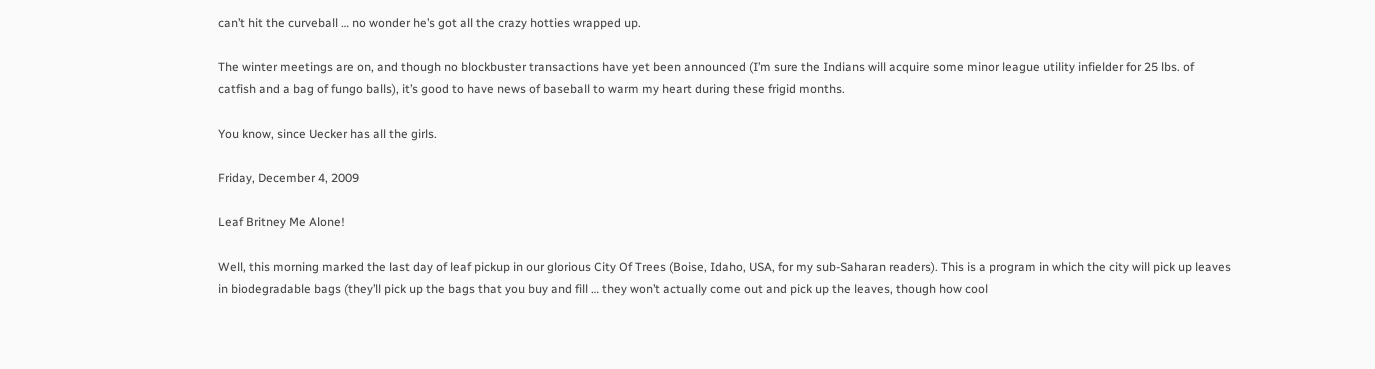can’t hit the curveball … no wonder he’s got all the crazy hotties wrapped up.

The winter meetings are on, and though no blockbuster transactions have yet been announced (I’m sure the Indians will acquire some minor league utility infielder for 25 lbs. of catfish and a bag of fungo balls), it’s good to have news of baseball to warm my heart during these frigid months.

You know, since Uecker has all the girls.

Friday, December 4, 2009

Leaf Britney Me Alone!

Well, this morning marked the last day of leaf pickup in our glorious City Of Trees (Boise, Idaho, USA, for my sub-Saharan readers). This is a program in which the city will pick up leaves in biodegradable bags (they’ll pick up the bags that you buy and fill … they won’t actually come out and pick up the leaves, though how cool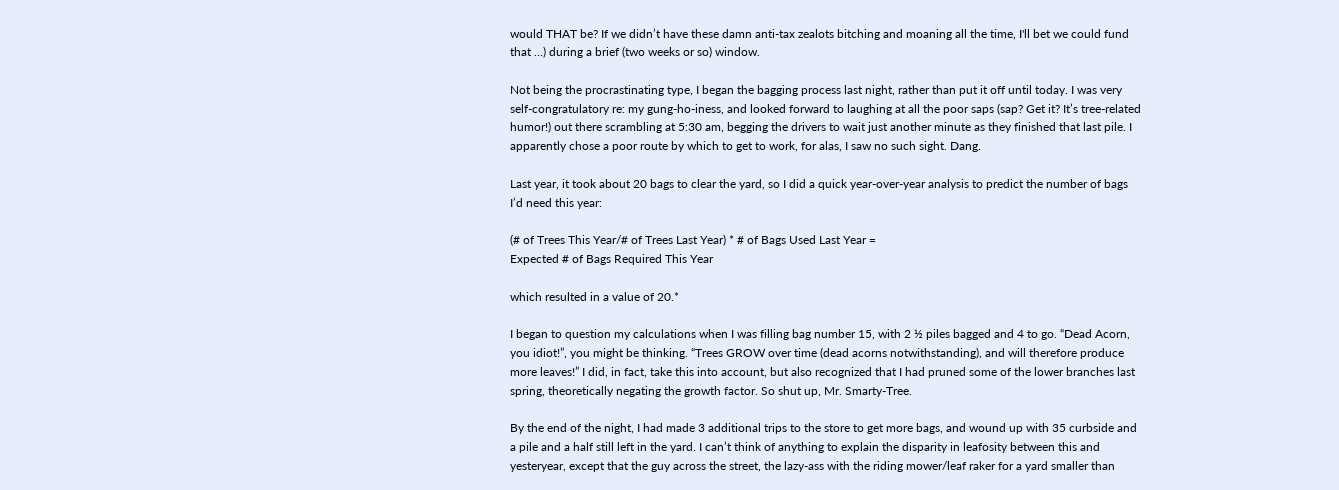would THAT be? If we didn’t have these damn anti-tax zealots bitching and moaning all the time, I'll bet we could fund that …) during a brief (two weeks or so) window.

Not being the procrastinating type, I began the bagging process last night, rather than put it off until today. I was very self-congratulatory re: my gung-ho-iness, and looked forward to laughing at all the poor saps (sap? Get it? It’s tree-related humor!) out there scrambling at 5:30 am, begging the drivers to wait just another minute as they finished that last pile. I apparently chose a poor route by which to get to work, for alas, I saw no such sight. Dang.

Last year, it took about 20 bags to clear the yard, so I did a quick year-over-year analysis to predict the number of bags I’d need this year:

(# of Trees This Year/# of Trees Last Year) * # of Bags Used Last Year =
Expected # of Bags Required This Year

which resulted in a value of 20.*

I began to question my calculations when I was filling bag number 15, with 2 ½ piles bagged and 4 to go. “Dead Acorn, you idiot!”, you might be thinking. “Trees GROW over time (dead acorns notwithstanding), and will therefore produce more leaves!” I did, in fact, take this into account, but also recognized that I had pruned some of the lower branches last spring, theoretically negating the growth factor. So shut up, Mr. Smarty-Tree.

By the end of the night, I had made 3 additional trips to the store to get more bags, and wound up with 35 curbside and a pile and a half still left in the yard. I can’t think of anything to explain the disparity in leafosity between this and yesteryear, except that the guy across the street, the lazy-ass with the riding mower/leaf raker for a yard smaller than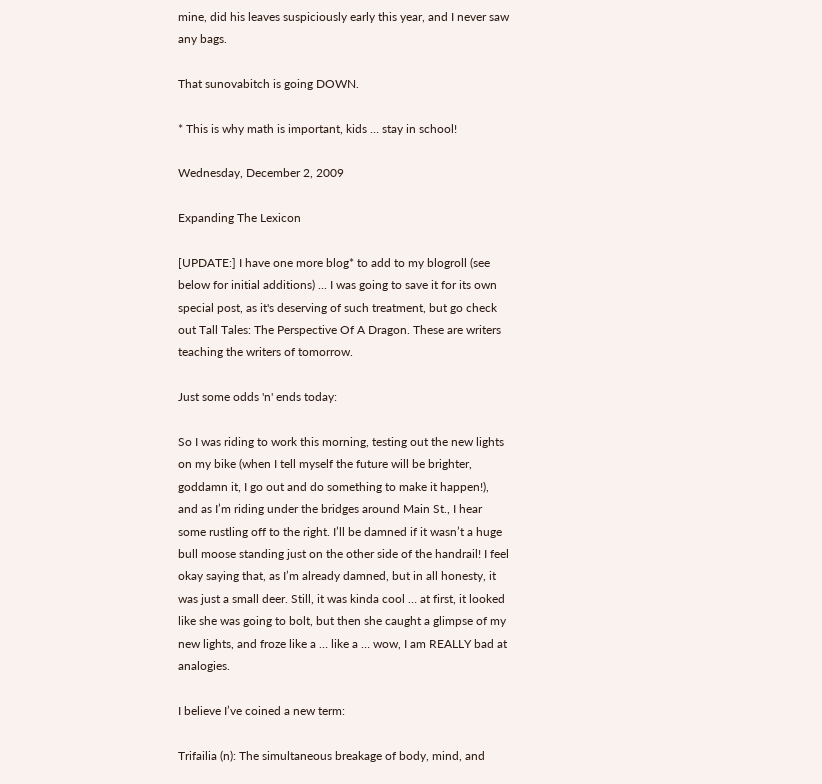mine, did his leaves suspiciously early this year, and I never saw any bags.

That sunovabitch is going DOWN.

* This is why math is important, kids … stay in school!

Wednesday, December 2, 2009

Expanding The Lexicon

[UPDATE:] I have one more blog* to add to my blogroll (see below for initial additions) ... I was going to save it for its own special post, as it's deserving of such treatment, but go check out Tall Tales: The Perspective Of A Dragon. These are writers teaching the writers of tomorrow.

Just some odds 'n' ends today:

So I was riding to work this morning, testing out the new lights on my bike (when I tell myself the future will be brighter, goddamn it, I go out and do something to make it happen!), and as I’m riding under the bridges around Main St., I hear some rustling off to the right. I’ll be damned if it wasn’t a huge bull moose standing just on the other side of the handrail! I feel okay saying that, as I’m already damned, but in all honesty, it was just a small deer. Still, it was kinda cool … at first, it looked like she was going to bolt, but then she caught a glimpse of my new lights, and froze like a … like a … wow, I am REALLY bad at analogies.

I believe I’ve coined a new term:

Trifailia (n): The simultaneous breakage of body, mind, and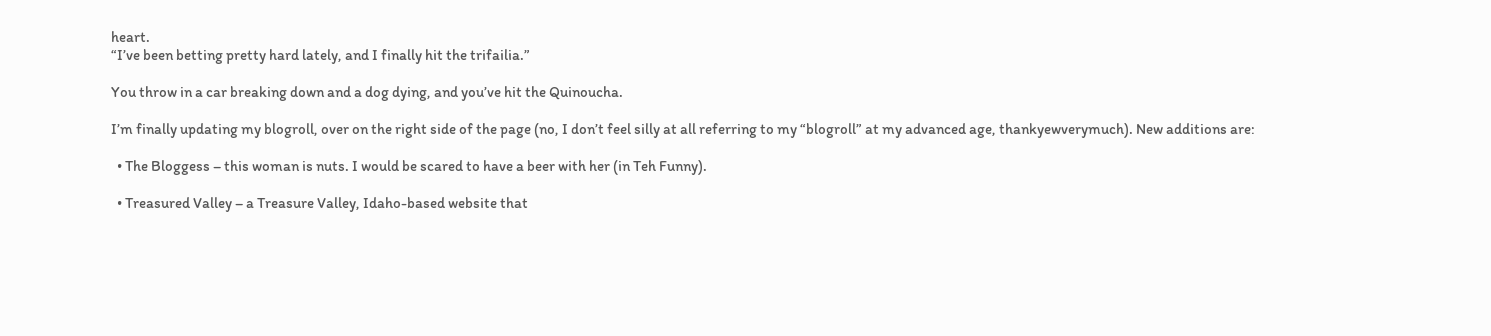heart.
“I’ve been betting pretty hard lately, and I finally hit the trifailia.”

You throw in a car breaking down and a dog dying, and you’ve hit the Quinoucha.

I’m finally updating my blogroll, over on the right side of the page (no, I don’t feel silly at all referring to my “blogroll” at my advanced age, thankyewverymuch). New additions are:

  • The Bloggess – this woman is nuts. I would be scared to have a beer with her (in Teh Funny).

  • Treasured Valley – a Treasure Valley, Idaho-based website that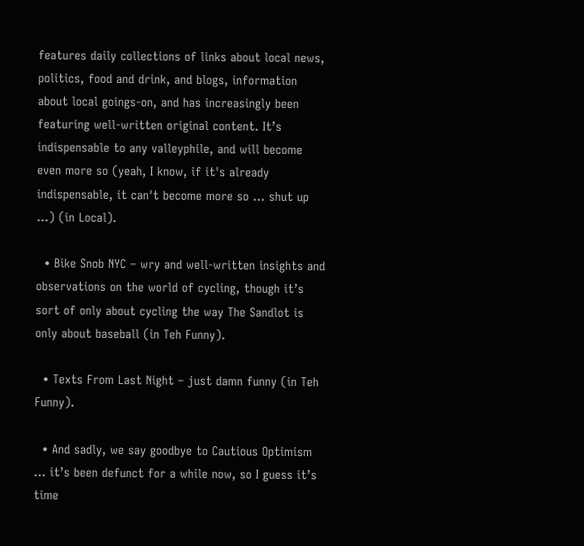features daily collections of links about local news, politics, food and drink, and blogs, information about local goings-on, and has increasingly been featuring well-written original content. It’s indispensable to any valleyphile, and will become even more so (yeah, I know, if it's already indispensable, it can't become more so ... shut up ...) (in Local).

  • Bike Snob NYC – wry and well-written insights and observations on the world of cycling, though it’s sort of only about cycling the way The Sandlot is only about baseball (in Teh Funny).

  • Texts From Last Night – just damn funny (in Teh Funny).

  • And sadly, we say goodbye to Cautious Optimism … it’s been defunct for a while now, so I guess it’s time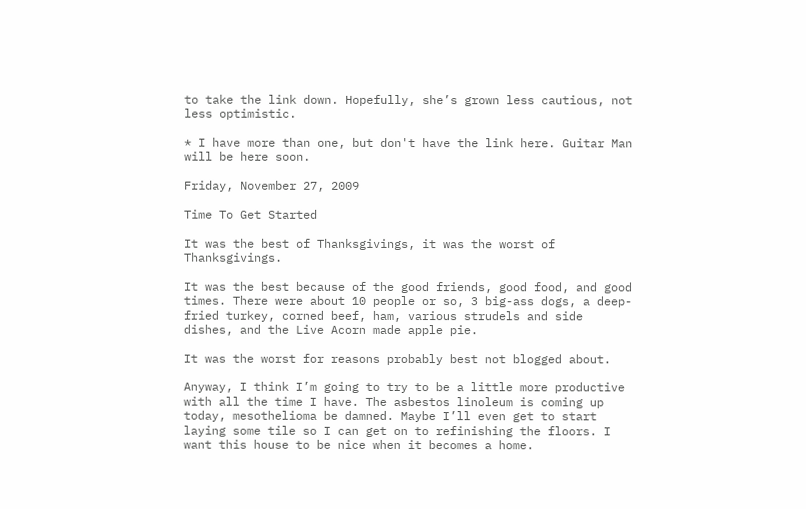to take the link down. Hopefully, she’s grown less cautious, not less optimistic.

* I have more than one, but don't have the link here. Guitar Man will be here soon.

Friday, November 27, 2009

Time To Get Started

It was the best of Thanksgivings, it was the worst of Thanksgivings.

It was the best because of the good friends, good food, and good times. There were about 10 people or so, 3 big-ass dogs, a deep-fried turkey, corned beef, ham, various strudels and side dishes, and the Live Acorn made apple pie.

It was the worst for reasons probably best not blogged about.

Anyway, I think I’m going to try to be a little more productive with all the time I have. The asbestos linoleum is coming up today, mesothelioma be damned. Maybe I’ll even get to start laying some tile so I can get on to refinishing the floors. I want this house to be nice when it becomes a home.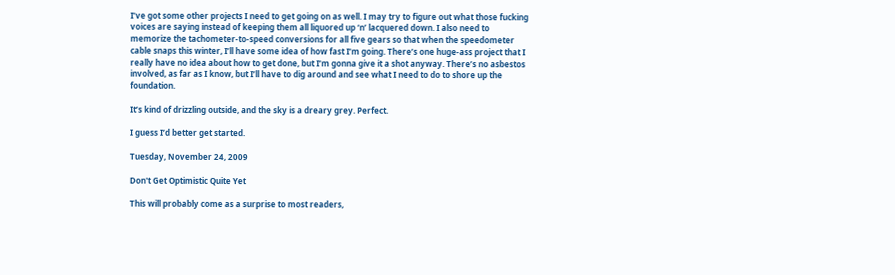I’ve got some other projects I need to get going on as well. I may try to figure out what those fucking voices are saying instead of keeping them all liquored up ‘n’ lacquered down. I also need to memorize the tachometer-to-speed conversions for all five gears so that when the speedometer cable snaps this winter, I’ll have some idea of how fast I’m going. There’s one huge-ass project that I really have no idea about how to get done, but I’m gonna give it a shot anyway. There’s no asbestos involved, as far as I know, but I’ll have to dig around and see what I need to do to shore up the foundation.

It’s kind of drizzling outside, and the sky is a dreary grey. Perfect.

I guess I’d better get started.

Tuesday, November 24, 2009

Don't Get Optimistic Quite Yet

This will probably come as a surprise to most readers,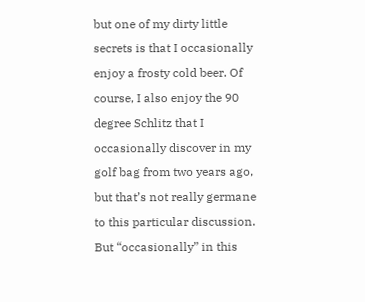but one of my dirty little secrets is that I occasionally enjoy a frosty cold beer. Of course, I also enjoy the 90 degree Schlitz that I occasionally discover in my golf bag from two years ago, but that’s not really germane to this particular discussion. But “occasionally” in this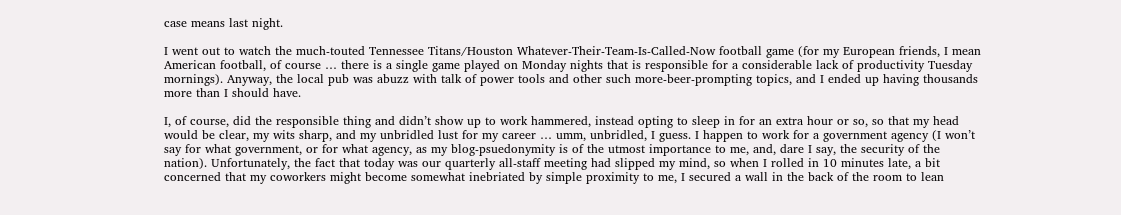case means last night.

I went out to watch the much-touted Tennessee Titans/Houston Whatever-Their-Team-Is-Called-Now football game (for my European friends, I mean American football, of course … there is a single game played on Monday nights that is responsible for a considerable lack of productivity Tuesday mornings). Anyway, the local pub was abuzz with talk of power tools and other such more-beer-prompting topics, and I ended up having thousands more than I should have.

I, of course, did the responsible thing and didn’t show up to work hammered, instead opting to sleep in for an extra hour or so, so that my head would be clear, my wits sharp, and my unbridled lust for my career … umm, unbridled, I guess. I happen to work for a government agency (I won’t say for what government, or for what agency, as my blog-psuedonymity is of the utmost importance to me, and, dare I say, the security of the nation). Unfortunately, the fact that today was our quarterly all-staff meeting had slipped my mind, so when I rolled in 10 minutes late, a bit concerned that my coworkers might become somewhat inebriated by simple proximity to me, I secured a wall in the back of the room to lean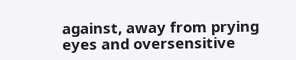against, away from prying eyes and oversensitive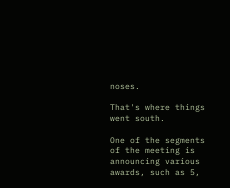noses.

That's where things went south.

One of the segments of the meeting is announcing various awards, such as 5,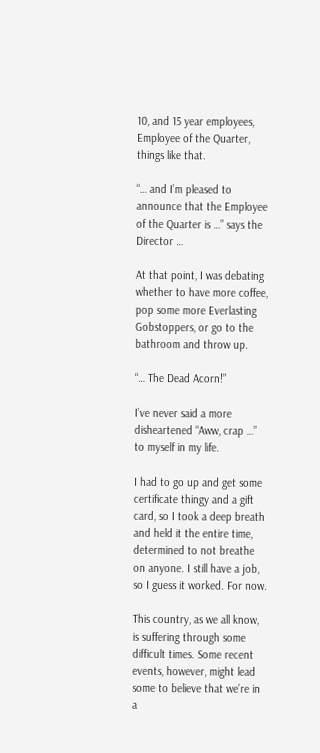10, and 15 year employees, Employee of the Quarter, things like that.

“… and I’m pleased to announce that the Employee of the Quarter is …” says the Director …

At that point, I was debating whether to have more coffee, pop some more Everlasting Gobstoppers, or go to the bathroom and throw up.

“… The Dead Acorn!”

I’ve never said a more disheartened “Aww, crap …” to myself in my life.

I had to go up and get some certificate thingy and a gift card, so I took a deep breath and held it the entire time, determined to not breathe on anyone. I still have a job, so I guess it worked. For now.

This country, as we all know, is suffering through some difficult times. Some recent events, however, might lead some to believe that we’re in a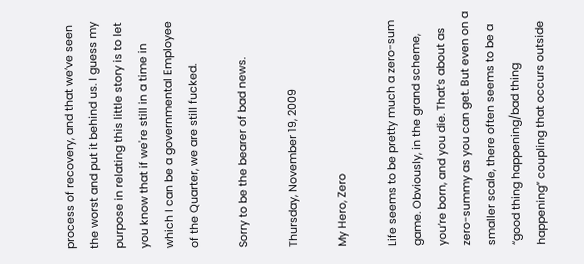process of recovery, and that we’ve seen the worst and put it behind us. I guess my purpose in relating this little story is to let you know that if we're still in a time in which I can be a governmental Employee of the Quarter, we are still fucked.

Sorry to be the bearer of bad news.

Thursday, November 19, 2009

My Hero, Zero

Life seems to be pretty much a zero-sum game. Obviously, in the grand scheme, you’re born, and you die. That’s about as zero-summy as you can get. But even on a smaller scale, there often seems to be a “good thing happening/bad thing happening” coupling that occurs outside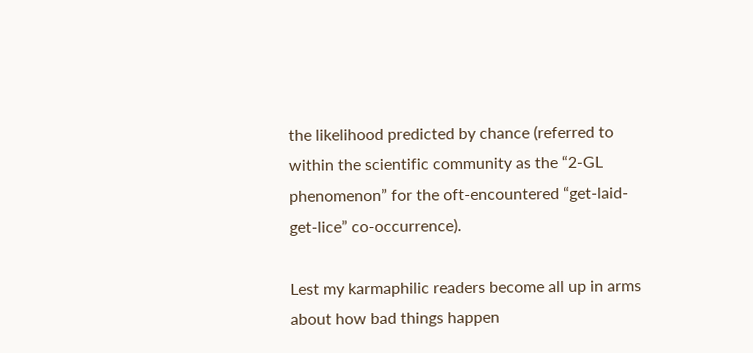the likelihood predicted by chance (referred to within the scientific community as the “2-GL phenomenon” for the oft-encountered “get-laid-get-lice” co-occurrence).

Lest my karmaphilic readers become all up in arms about how bad things happen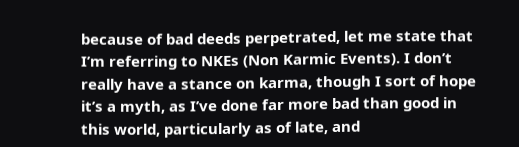because of bad deeds perpetrated, let me state that I’m referring to NKEs (Non Karmic Events). I don’t really have a stance on karma, though I sort of hope it’s a myth, as I’ve done far more bad than good in this world, particularly as of late, and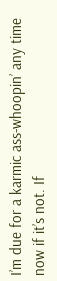I’m due for a karmic ass-whoopin’ any time now if it’s not. If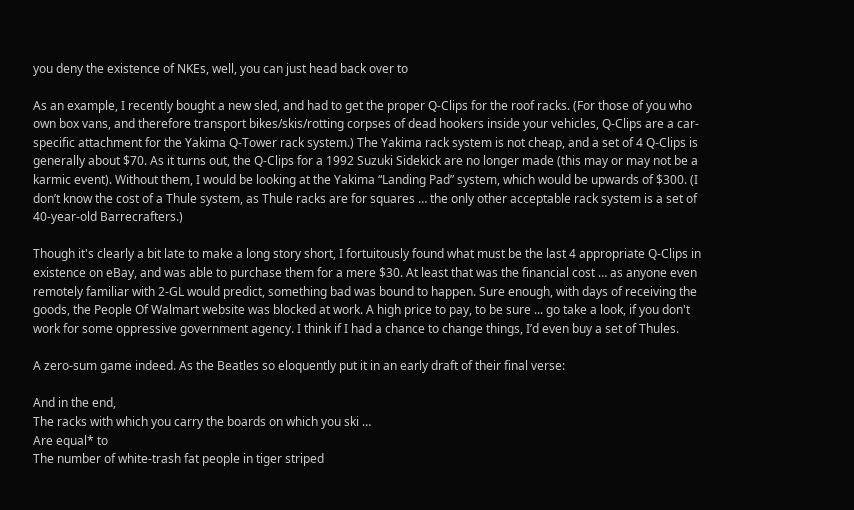you deny the existence of NKEs, well, you can just head back over to

As an example, I recently bought a new sled, and had to get the proper Q-Clips for the roof racks. (For those of you who own box vans, and therefore transport bikes/skis/rotting corpses of dead hookers inside your vehicles, Q-Clips are a car-specific attachment for the Yakima Q-Tower rack system.) The Yakima rack system is not cheap, and a set of 4 Q-Clips is generally about $70. As it turns out, the Q-Clips for a 1992 Suzuki Sidekick are no longer made (this may or may not be a karmic event). Without them, I would be looking at the Yakima “Landing Pad” system, which would be upwards of $300. (I don’t know the cost of a Thule system, as Thule racks are for squares … the only other acceptable rack system is a set of 40-year-old Barrecrafters.)

Though it's clearly a bit late to make a long story short, I fortuitously found what must be the last 4 appropriate Q-Clips in existence on eBay, and was able to purchase them for a mere $30. At least that was the financial cost … as anyone even remotely familiar with 2-GL would predict, something bad was bound to happen. Sure enough, with days of receiving the goods, the People Of Walmart website was blocked at work. A high price to pay, to be sure ... go take a look, if you don't work for some oppressive government agency. I think if I had a chance to change things, I’d even buy a set of Thules.

A zero-sum game indeed. As the Beatles so eloquently put it in an early draft of their final verse:

And in the end,
The racks with which you carry the boards on which you ski …
Are equal* to
The number of white-trash fat people in tiger striped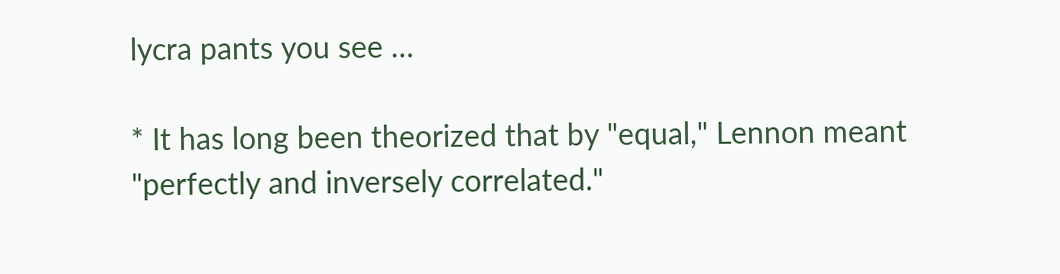lycra pants you see …

* It has long been theorized that by "equal," Lennon meant "perfectly and inversely correlated."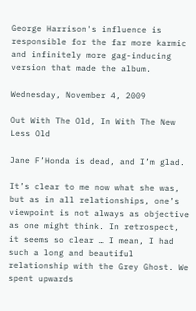George Harrison's influence is responsible for the far more karmic and infinitely more gag-inducing version that made the album.

Wednesday, November 4, 2009

Out With The Old, In With The New Less Old

Jane F’Honda is dead, and I’m glad.

It’s clear to me now what she was, but as in all relationships, one’s viewpoint is not always as objective as one might think. In retrospect, it seems so clear … I mean, I had such a long and beautiful relationship with the Grey Ghost. We spent upwards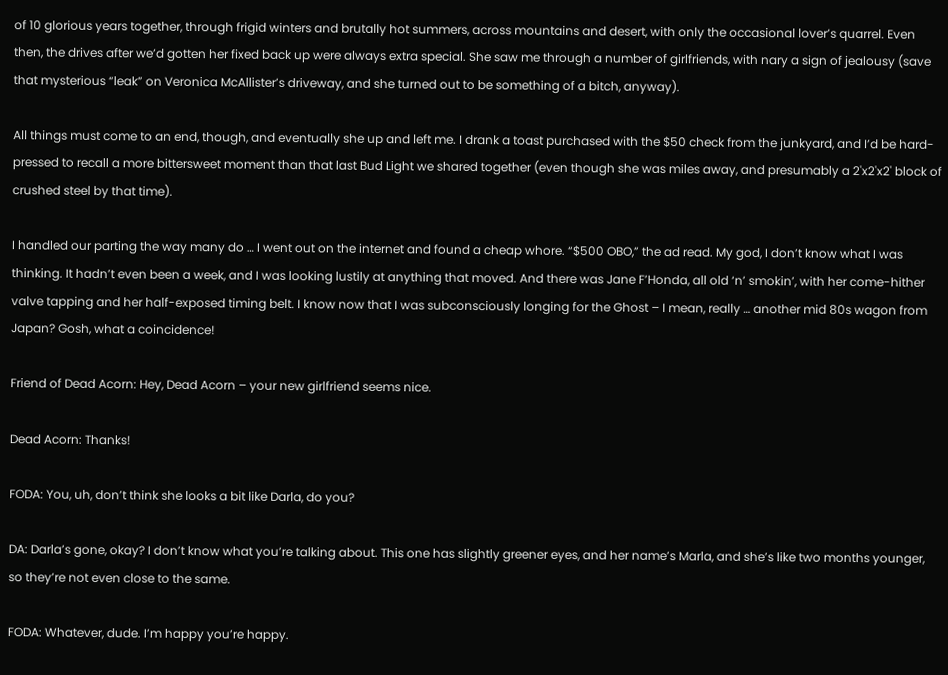of 10 glorious years together, through frigid winters and brutally hot summers, across mountains and desert, with only the occasional lover’s quarrel. Even then, the drives after we’d gotten her fixed back up were always extra special. She saw me through a number of girlfriends, with nary a sign of jealousy (save that mysterious “leak” on Veronica McAllister’s driveway, and she turned out to be something of a bitch, anyway).

All things must come to an end, though, and eventually she up and left me. I drank a toast purchased with the $50 check from the junkyard, and I’d be hard-pressed to recall a more bittersweet moment than that last Bud Light we shared together (even though she was miles away, and presumably a 2'x2'x2' block of crushed steel by that time).

I handled our parting the way many do … I went out on the internet and found a cheap whore. “$500 OBO,” the ad read. My god, I don’t know what I was thinking. It hadn’t even been a week, and I was looking lustily at anything that moved. And there was Jane F’Honda, all old ‘n’ smokin’, with her come-hither valve tapping and her half-exposed timing belt. I know now that I was subconsciously longing for the Ghost – I mean, really … another mid 80s wagon from Japan? Gosh, what a coincidence!

Friend of Dead Acorn: Hey, Dead Acorn – your new girlfriend seems nice.

Dead Acorn: Thanks!

FODA: You, uh, don’t think she looks a bit like Darla, do you?

DA: Darla’s gone, okay? I don’t know what you’re talking about. This one has slightly greener eyes, and her name’s Marla, and she’s like two months younger, so they’re not even close to the same.

FODA: Whatever, dude. I’m happy you’re happy.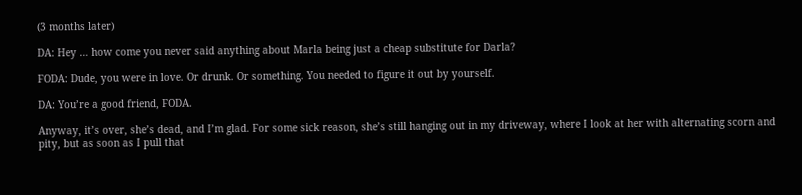(3 months later)

DA: Hey … how come you never said anything about Marla being just a cheap substitute for Darla?

FODA: Dude, you were in love. Or drunk. Or something. You needed to figure it out by yourself.

DA: You’re a good friend, FODA.

Anyway, it’s over, she’s dead, and I’m glad. For some sick reason, she’s still hanging out in my driveway, where I look at her with alternating scorn and pity, but as soon as I pull that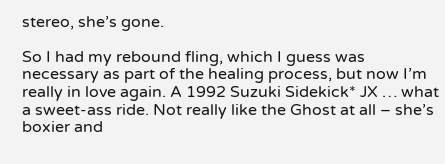stereo, she’s gone.

So I had my rebound fling, which I guess was necessary as part of the healing process, but now I’m really in love again. A 1992 Suzuki Sidekick* JX … what a sweet-ass ride. Not really like the Ghost at all – she’s boxier and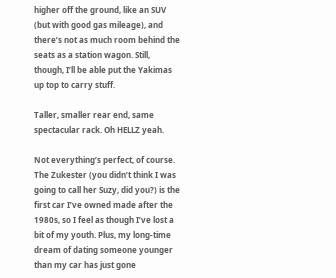higher off the ground, like an SUV (but with good gas mileage), and there’s not as much room behind the seats as a station wagon. Still, though, I’ll be able put the Yakimas up top to carry stuff.

Taller, smaller rear end, same spectacular rack. Oh HELLZ yeah.

Not everything’s perfect, of course. The Zukester (you didn’t think I was going to call her Suzy, did you?) is the first car I’ve owned made after the 1980s, so I feel as though I’ve lost a bit of my youth. Plus, my long-time dream of dating someone younger than my car has just gone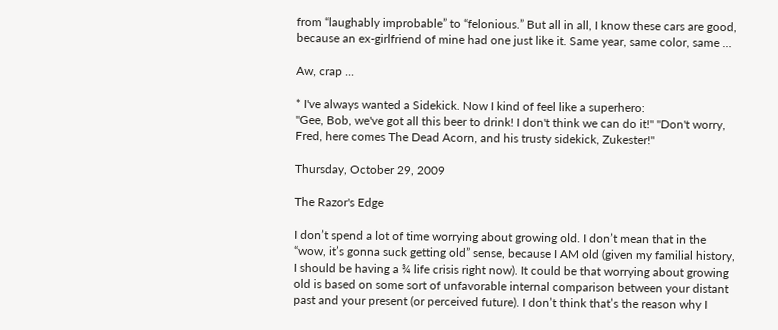from “laughably improbable” to “felonious.” But all in all, I know these cars are good, because an ex-girlfriend of mine had one just like it. Same year, same color, same …

Aw, crap ...

* I've always wanted a Sidekick. Now I kind of feel like a superhero:
"Gee, Bob, we've got all this beer to drink! I don't think we can do it!" "Don't worry, Fred, here comes The Dead Acorn, and his trusty sidekick, Zukester!"

Thursday, October 29, 2009

The Razor's Edge

I don’t spend a lot of time worrying about growing old. I don’t mean that in the “wow, it’s gonna suck getting old” sense, because I AM old (given my familial history, I should be having a ¾ life crisis right now). It could be that worrying about growing old is based on some sort of unfavorable internal comparison between your distant past and your present (or perceived future). I don’t think that’s the reason why I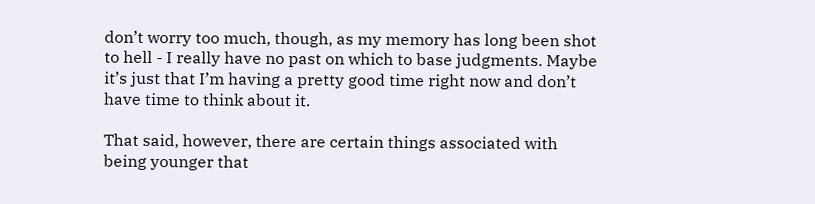don’t worry too much, though, as my memory has long been shot to hell - I really have no past on which to base judgments. Maybe it’s just that I’m having a pretty good time right now and don’t have time to think about it.

That said, however, there are certain things associated with being younger that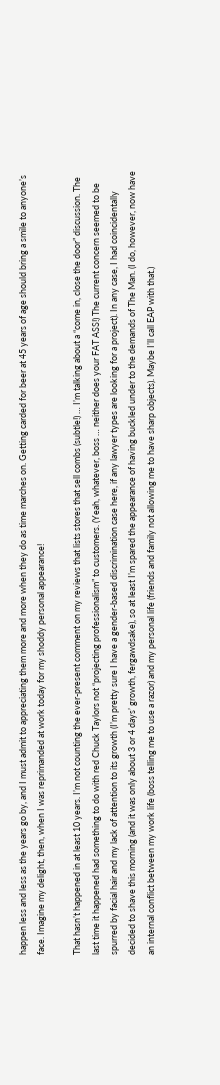happen less and less as the years go by, and I must admit to appreciating them more and more when they do as time marches on. Getting carded for beer at 45 years of age should bring a smile to anyone’s face. Imagine my delight, then, when I was reprimanded at work today for my shoddy personal appearance!

That hasn’t happened in at least 10 years. I’m not counting the ever-present comment on my reviews that lists stores that sell combs (subtle!) … I’m talking about a “come in, close the door” discussion. The last time it happened had something to do with red Chuck Taylors not “projecting professionalism” to customers. (Yeah, whatever, boss … neither does your FAT ASS!) The current concern seemed to be spurred by facial hair and my lack of attention to its growth (I’m pretty sure I have a gender-based discrimination case here, if any lawyer types are looking for a project). In any case, I had coincidentally decided to shave this morning (and it was only about 3 or 4 days’ growth, fergawdsake), so at least I’m spared the appearance of having buckled under to the demands of The Man. (I do, however, now have an internal conflict between my work life (boss telling me to use a razor) and my personal life (friends and family not allowing me to have sharp objects). Maybe I’ll call EAP with that.)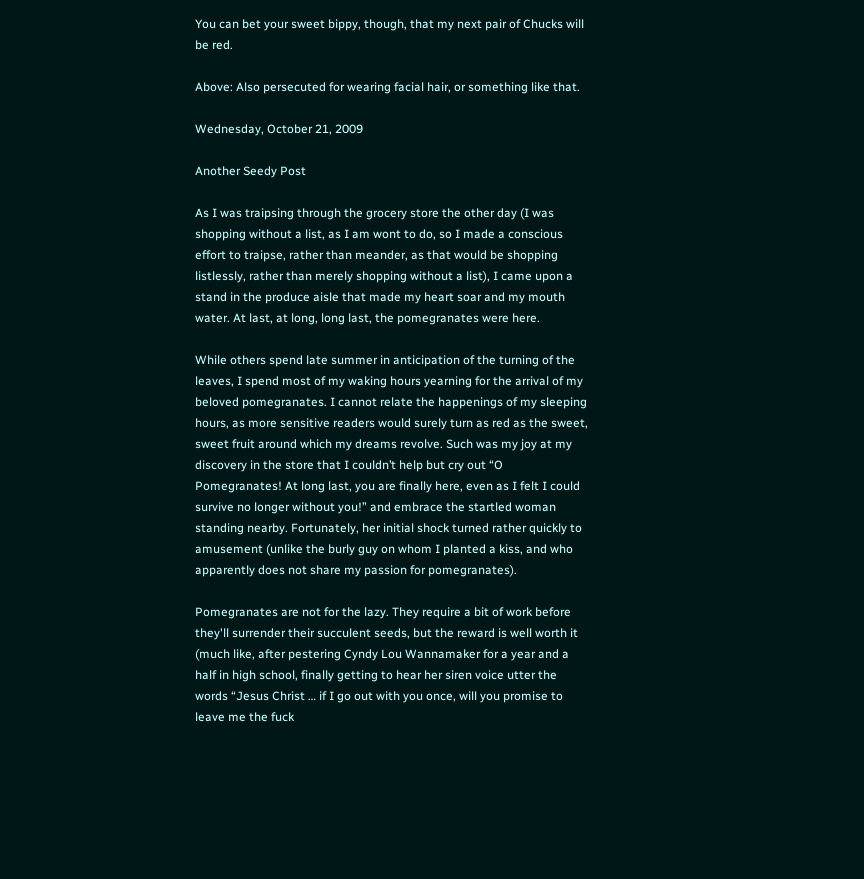You can bet your sweet bippy, though, that my next pair of Chucks will be red.

Above: Also persecuted for wearing facial hair, or something like that.

Wednesday, October 21, 2009

Another Seedy Post

As I was traipsing through the grocery store the other day (I was shopping without a list, as I am wont to do, so I made a conscious effort to traipse, rather than meander, as that would be shopping listlessly, rather than merely shopping without a list), I came upon a stand in the produce aisle that made my heart soar and my mouth water. At last, at long, long last, the pomegranates were here.

While others spend late summer in anticipation of the turning of the leaves, I spend most of my waking hours yearning for the arrival of my beloved pomegranates. I cannot relate the happenings of my sleeping hours, as more sensitive readers would surely turn as red as the sweet, sweet fruit around which my dreams revolve. Such was my joy at my discovery in the store that I couldn’t help but cry out “O Pomegranates! At long last, you are finally here, even as I felt I could survive no longer without you!” and embrace the startled woman standing nearby. Fortunately, her initial shock turned rather quickly to amusement (unlike the burly guy on whom I planted a kiss, and who apparently does not share my passion for pomegranates).

Pomegranates are not for the lazy. They require a bit of work before they'll surrender their succulent seeds, but the reward is well worth it (much like, after pestering Cyndy Lou Wannamaker for a year and a half in high school, finally getting to hear her siren voice utter the words “Jesus Christ … if I go out with you once, will you promise to leave me the fuck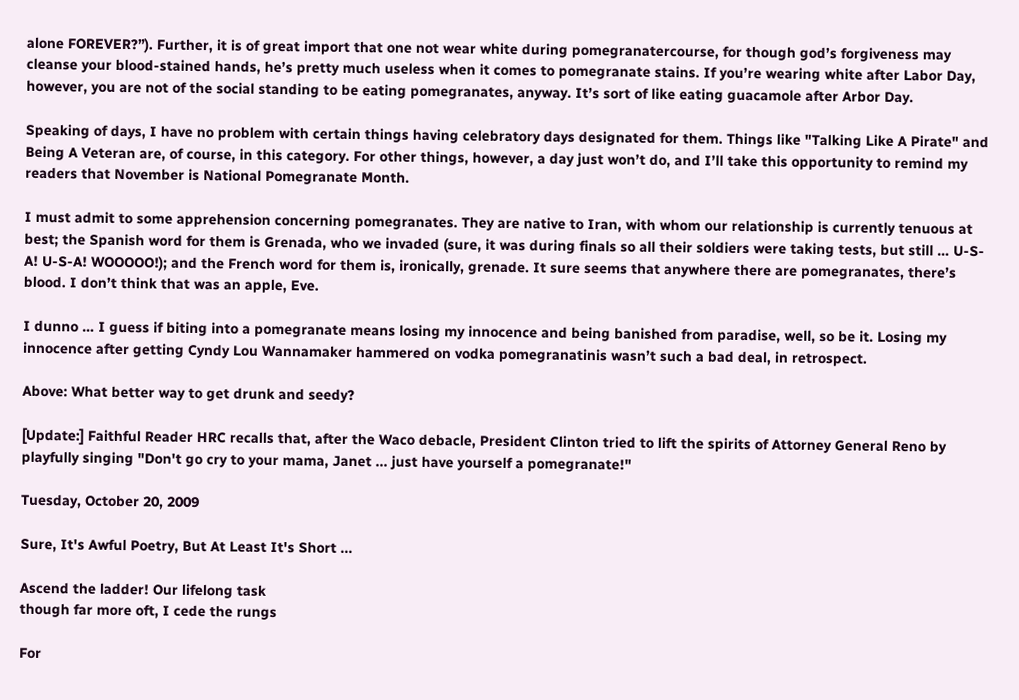alone FOREVER?”). Further, it is of great import that one not wear white during pomegranatercourse, for though god’s forgiveness may cleanse your blood-stained hands, he’s pretty much useless when it comes to pomegranate stains. If you’re wearing white after Labor Day, however, you are not of the social standing to be eating pomegranates, anyway. It’s sort of like eating guacamole after Arbor Day.

Speaking of days, I have no problem with certain things having celebratory days designated for them. Things like "Talking Like A Pirate" and Being A Veteran are, of course, in this category. For other things, however, a day just won’t do, and I’ll take this opportunity to remind my readers that November is National Pomegranate Month.

I must admit to some apprehension concerning pomegranates. They are native to Iran, with whom our relationship is currently tenuous at best; the Spanish word for them is Grenada, who we invaded (sure, it was during finals so all their soldiers were taking tests, but still … U-S-A! U-S-A! WOOOOO!); and the French word for them is, ironically, grenade. It sure seems that anywhere there are pomegranates, there’s blood. I don’t think that was an apple, Eve.

I dunno … I guess if biting into a pomegranate means losing my innocence and being banished from paradise, well, so be it. Losing my innocence after getting Cyndy Lou Wannamaker hammered on vodka pomegranatinis wasn’t such a bad deal, in retrospect.

Above: What better way to get drunk and seedy?

[Update:] Faithful Reader HRC recalls that, after the Waco debacle, President Clinton tried to lift the spirits of Attorney General Reno by playfully singing "Don't go cry to your mama, Janet ... just have yourself a pomegranate!"

Tuesday, October 20, 2009

Sure, It's Awful Poetry, But At Least It's Short ...

Ascend the ladder! Our lifelong task
though far more oft, I cede the rungs

For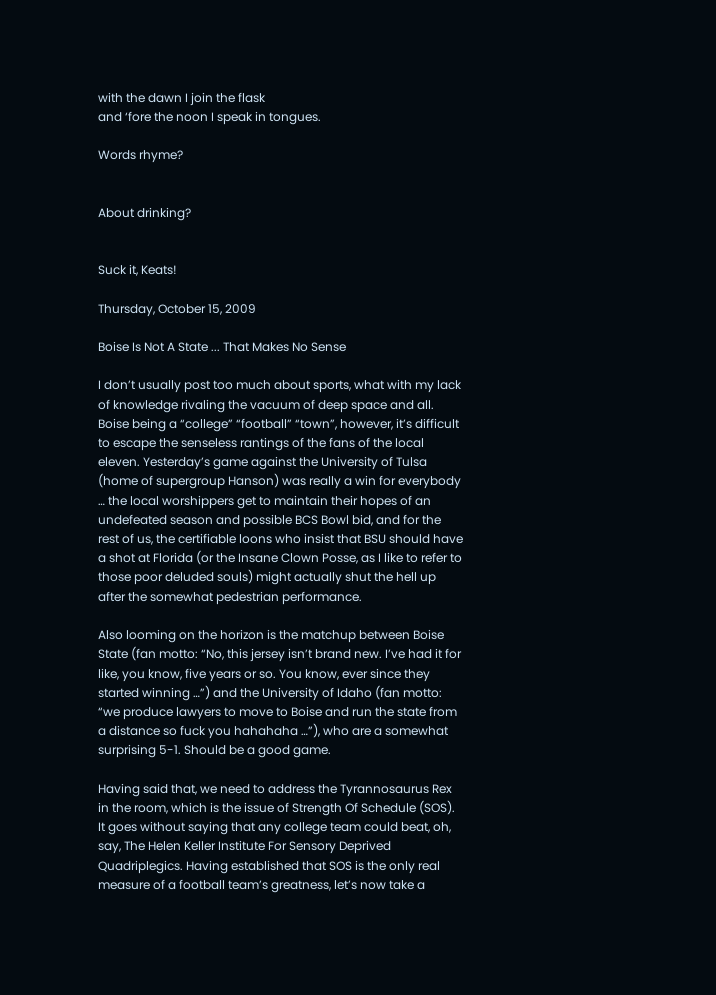with the dawn I join the flask
and ‘fore the noon I speak in tongues.

Words rhyme?


About drinking?


Suck it, Keats!

Thursday, October 15, 2009

Boise Is Not A State ... That Makes No Sense

I don’t usually post too much about sports, what with my lack of knowledge rivaling the vacuum of deep space and all. Boise being a “college” “football” “town”, however, it’s difficult to escape the senseless rantings of the fans of the local eleven. Yesterday’s game against the University of Tulsa (home of supergroup Hanson) was really a win for everybody … the local worshippers get to maintain their hopes of an undefeated season and possible BCS Bowl bid, and for the rest of us, the certifiable loons who insist that BSU should have a shot at Florida (or the Insane Clown Posse, as I like to refer to those poor deluded souls) might actually shut the hell up after the somewhat pedestrian performance.

Also looming on the horizon is the matchup between Boise State (fan motto: “No, this jersey isn’t brand new. I’ve had it for like, you know, five years or so. You know, ever since they started winning …”) and the University of Idaho (fan motto: “we produce lawyers to move to Boise and run the state from a distance so fuck you hahahaha …”), who are a somewhat surprising 5-1. Should be a good game.

Having said that, we need to address the Tyrannosaurus Rex in the room, which is the issue of Strength Of Schedule (SOS). It goes without saying that any college team could beat, oh, say, The Helen Keller Institute For Sensory Deprived Quadriplegics. Having established that SOS is the only real measure of a football team’s greatness, let’s now take a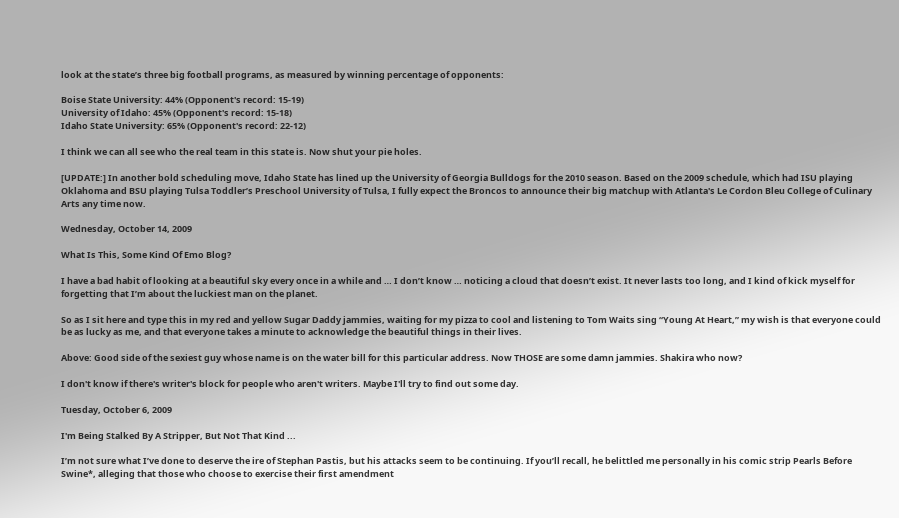look at the state’s three big football programs, as measured by winning percentage of opponents:

Boise State University: 44% (Opponent's record: 15-19)
University of Idaho: 45% (Opponent's record: 15-18)
Idaho State University: 65% (Opponent's record: 22-12)

I think we can all see who the real team in this state is. Now shut your pie holes.

[UPDATE:] In another bold scheduling move, Idaho State has lined up the University of Georgia Bulldogs for the 2010 season. Based on the 2009 schedule, which had ISU playing Oklahoma and BSU playing Tulsa Toddler’s Preschool University of Tulsa, I fully expect the Broncos to announce their big matchup with Atlanta's Le Cordon Bleu College of Culinary Arts any time now.

Wednesday, October 14, 2009

What Is This, Some Kind Of Emo Blog?

I have a bad habit of looking at a beautiful sky every once in a while and … I don’t know … noticing a cloud that doesn’t exist. It never lasts too long, and I kind of kick myself for forgetting that I’m about the luckiest man on the planet.

So as I sit here and type this in my red and yellow Sugar Daddy jammies, waiting for my pizza to cool and listening to Tom Waits sing “Young At Heart,” my wish is that everyone could be as lucky as me, and that everyone takes a minute to acknowledge the beautiful things in their lives.

Above: Good side of the sexiest guy whose name is on the water bill for this particular address. Now THOSE are some damn jammies. Shakira who now?

I don't know if there's writer's block for people who aren't writers. Maybe I'll try to find out some day.

Tuesday, October 6, 2009

I'm Being Stalked By A Stripper, But Not That Kind ...

I’m not sure what I’ve done to deserve the ire of Stephan Pastis, but his attacks seem to be continuing. If you’ll recall, he belittled me personally in his comic strip Pearls Before Swine*, alleging that those who choose to exercise their first amendment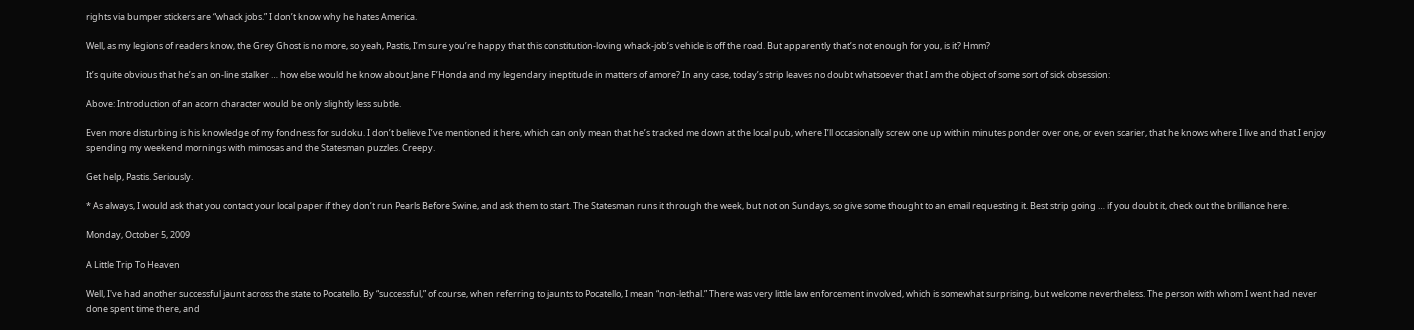rights via bumper stickers are “whack jobs.” I don’t know why he hates America.

Well, as my legions of readers know, the Grey Ghost is no more, so yeah, Pastis, I’m sure you’re happy that this constitution-loving whack-job’s vehicle is off the road. But apparently that’s not enough for you, is it? Hmm?

It’s quite obvious that he’s an on-line stalker … how else would he know about Jane F’Honda and my legendary ineptitude in matters of amore? In any case, today’s strip leaves no doubt whatsoever that I am the object of some sort of sick obsession:

Above: Introduction of an acorn character would be only slightly less subtle.

Even more disturbing is his knowledge of my fondness for sudoku. I don’t believe I’ve mentioned it here, which can only mean that he’s tracked me down at the local pub, where I’ll occasionally screw one up within minutes ponder over one, or even scarier, that he knows where I live and that I enjoy spending my weekend mornings with mimosas and the Statesman puzzles. Creepy.

Get help, Pastis. Seriously.

* As always, I would ask that you contact your local paper if they don’t run Pearls Before Swine, and ask them to start. The Statesman runs it through the week, but not on Sundays, so give some thought to an email requesting it. Best strip going … if you doubt it, check out the brilliance here.

Monday, October 5, 2009

A Little Trip To Heaven

Well, I've had another successful jaunt across the state to Pocatello. By “successful,” of course, when referring to jaunts to Pocatello, I mean “non-lethal.” There was very little law enforcement involved, which is somewhat surprising, but welcome nevertheless. The person with whom I went had never done spent time there, and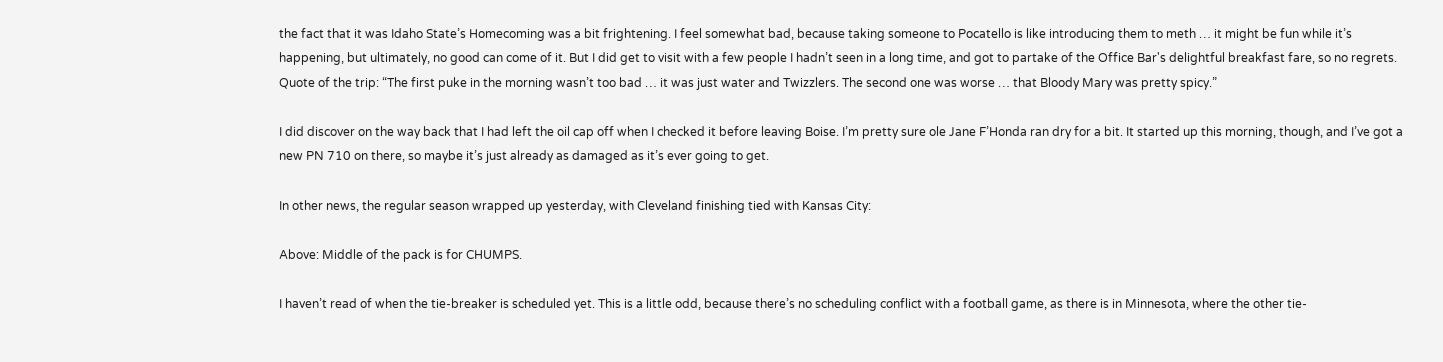the fact that it was Idaho State’s Homecoming was a bit frightening. I feel somewhat bad, because taking someone to Pocatello is like introducing them to meth … it might be fun while it’s happening, but ultimately, no good can come of it. But I did get to visit with a few people I hadn’t seen in a long time, and got to partake of the Office Bar's delightful breakfast fare, so no regrets. Quote of the trip: “The first puke in the morning wasn’t too bad … it was just water and Twizzlers. The second one was worse … that Bloody Mary was pretty spicy.”

I did discover on the way back that I had left the oil cap off when I checked it before leaving Boise. I’m pretty sure ole Jane F’Honda ran dry for a bit. It started up this morning, though, and I’ve got a new PN 710 on there, so maybe it’s just already as damaged as it’s ever going to get.

In other news, the regular season wrapped up yesterday, with Cleveland finishing tied with Kansas City:

Above: Middle of the pack is for CHUMPS.

I haven’t read of when the tie-breaker is scheduled yet. This is a little odd, because there’s no scheduling conflict with a football game, as there is in Minnesota, where the other tie-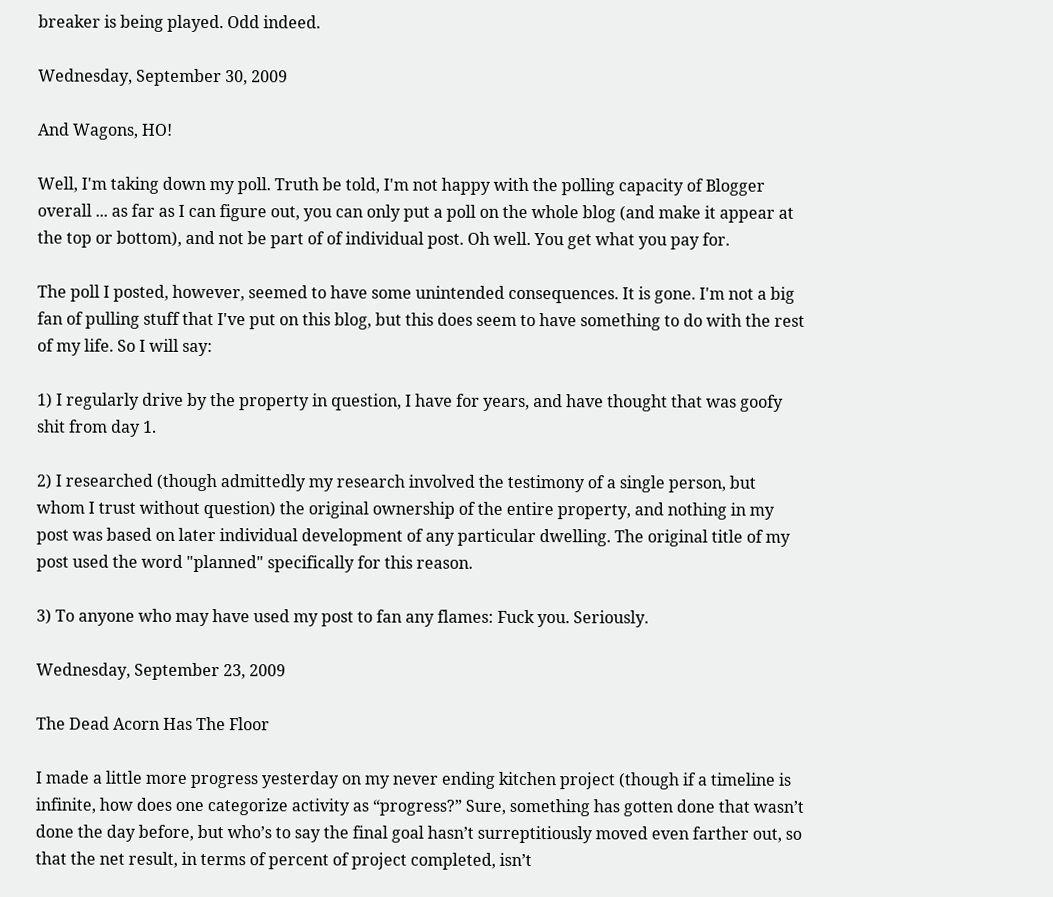breaker is being played. Odd indeed.

Wednesday, September 30, 2009

And Wagons, HO!

Well, I'm taking down my poll. Truth be told, I'm not happy with the polling capacity of Blogger overall ... as far as I can figure out, you can only put a poll on the whole blog (and make it appear at the top or bottom), and not be part of of individual post. Oh well. You get what you pay for.

The poll I posted, however, seemed to have some unintended consequences. It is gone. I'm not a big fan of pulling stuff that I've put on this blog, but this does seem to have something to do with the rest of my life. So I will say:

1) I regularly drive by the property in question, I have for years, and have thought that was goofy shit from day 1.

2) I researched (though admittedly my research involved the testimony of a single person, but whom I trust without question) the original ownership of the entire property, and nothing in my post was based on later individual development of any particular dwelling. The original title of my post used the word "planned" specifically for this reason.

3) To anyone who may have used my post to fan any flames: Fuck you. Seriously.

Wednesday, September 23, 2009

The Dead Acorn Has The Floor

I made a little more progress yesterday on my never ending kitchen project (though if a timeline is infinite, how does one categorize activity as “progress?” Sure, something has gotten done that wasn’t done the day before, but who’s to say the final goal hasn’t surreptitiously moved even farther out, so that the net result, in terms of percent of project completed, isn’t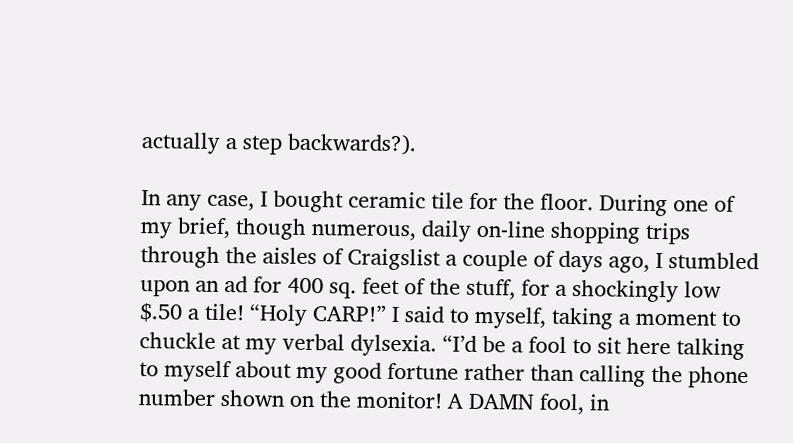actually a step backwards?).

In any case, I bought ceramic tile for the floor. During one of my brief, though numerous, daily on-line shopping trips through the aisles of Craigslist a couple of days ago, I stumbled upon an ad for 400 sq. feet of the stuff, for a shockingly low $.50 a tile! “Holy CARP!” I said to myself, taking a moment to chuckle at my verbal dylsexia. “I’d be a fool to sit here talking to myself about my good fortune rather than calling the phone number shown on the monitor! A DAMN fool, in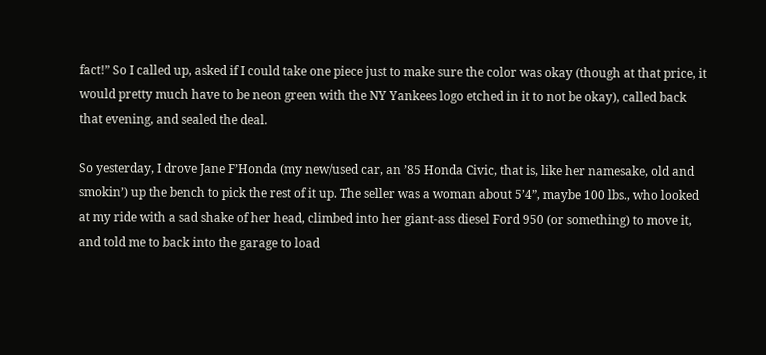fact!” So I called up, asked if I could take one piece just to make sure the color was okay (though at that price, it would pretty much have to be neon green with the NY Yankees logo etched in it to not be okay), called back that evening, and sealed the deal.

So yesterday, I drove Jane F’Honda (my new/used car, an ’85 Honda Civic, that is, like her namesake, old and smokin’) up the bench to pick the rest of it up. The seller was a woman about 5’4”, maybe 100 lbs., who looked at my ride with a sad shake of her head, climbed into her giant-ass diesel Ford 950 (or something) to move it, and told me to back into the garage to load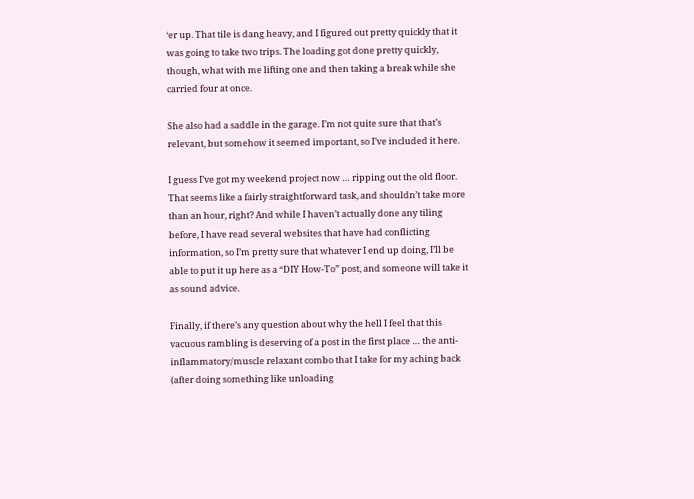‘er up. That tile is dang heavy, and I figured out pretty quickly that it was going to take two trips. The loading got done pretty quickly, though, what with me lifting one and then taking a break while she carried four at once.

She also had a saddle in the garage. I’m not quite sure that that’s relevant, but somehow it seemed important, so I’ve included it here.

I guess I’ve got my weekend project now … ripping out the old floor. That seems like a fairly straightforward task, and shouldn’t take more than an hour, right? And while I haven’t actually done any tiling before, I have read several websites that have had conflicting information, so I’m pretty sure that whatever I end up doing, I’ll be able to put it up here as a “DIY How-To” post, and someone will take it as sound advice.

Finally, if there’s any question about why the hell I feel that this vacuous rambling is deserving of a post in the first place … the anti-inflammatory/muscle relaxant combo that I take for my aching back (after doing something like unloading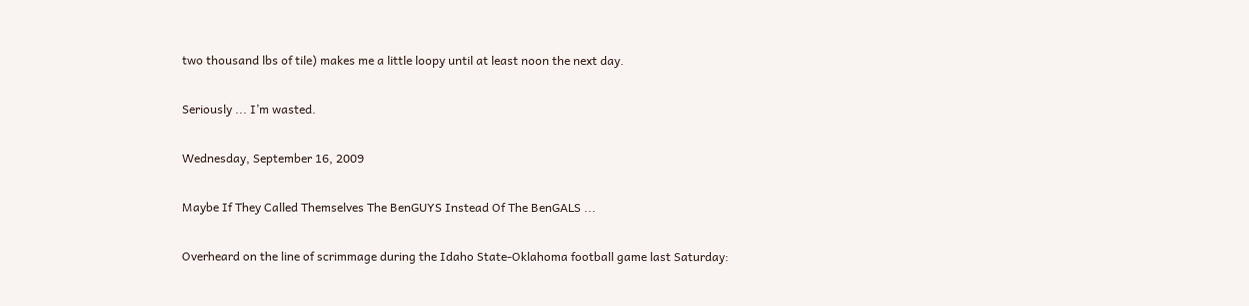two thousand lbs of tile) makes me a little loopy until at least noon the next day.

Seriously ... I’m wasted.

Wednesday, September 16, 2009

Maybe If They Called Themselves The BenGUYS Instead Of The BenGALS ...

Overheard on the line of scrimmage during the Idaho State-Oklahoma football game last Saturday: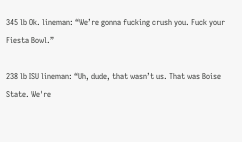345 lb Ok. lineman: “We’re gonna fucking crush you. Fuck your Fiesta Bowl.”

238 lb ISU lineman: “Uh, dude, that wasn’t us. That was Boise State. We're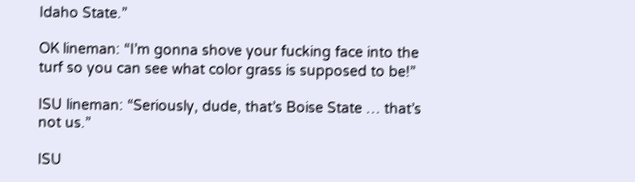Idaho State.”

OK lineman: “I’m gonna shove your fucking face into the turf so you can see what color grass is supposed to be!”

ISU lineman: “Seriously, dude, that’s Boise State … that’s not us.”

ISU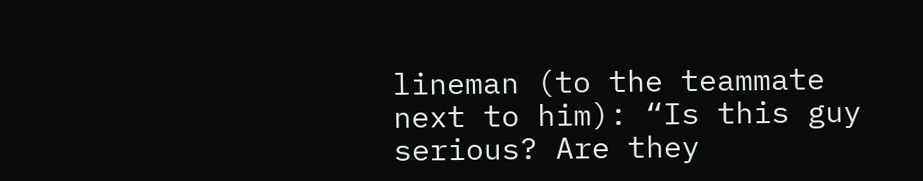lineman (to the teammate next to him): “Is this guy serious? Are they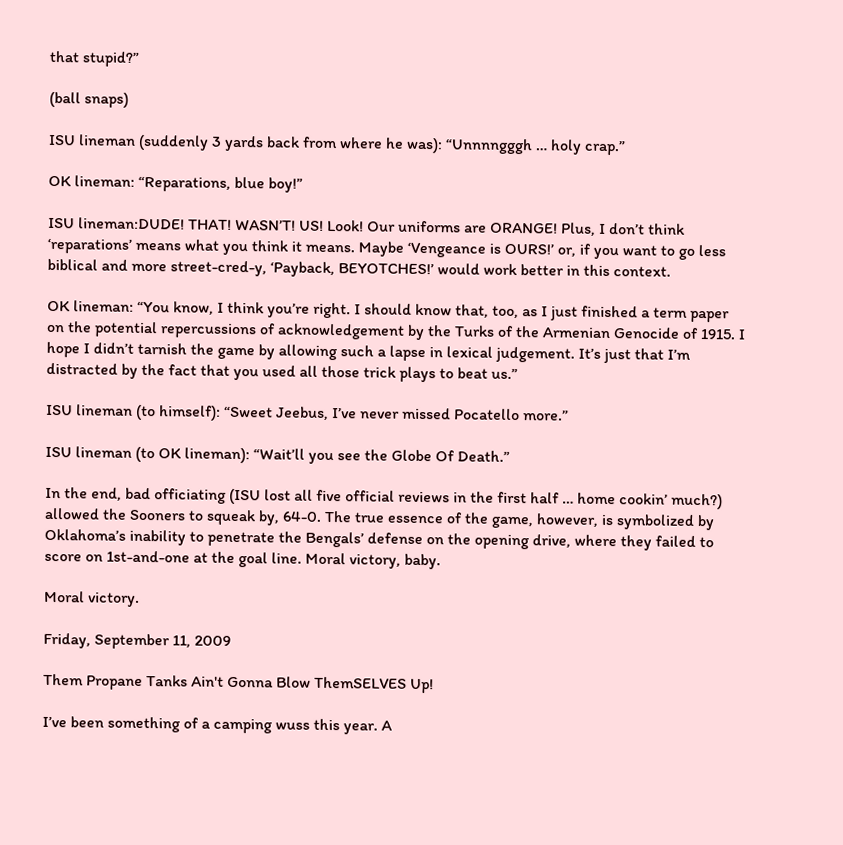that stupid?”

(ball snaps)

ISU lineman (suddenly 3 yards back from where he was): “Unnnngggh … holy crap.”

OK lineman: “Reparations, blue boy!”

ISU lineman:DUDE! THAT! WASN’T! US! Look! Our uniforms are ORANGE! Plus, I don’t think ‘reparations’ means what you think it means. Maybe ‘Vengeance is OURS!’ or, if you want to go less biblical and more street-cred-y, ‘Payback, BEYOTCHES!’ would work better in this context.

OK lineman: “You know, I think you’re right. I should know that, too, as I just finished a term paper on the potential repercussions of acknowledgement by the Turks of the Armenian Genocide of 1915. I hope I didn’t tarnish the game by allowing such a lapse in lexical judgement. It’s just that I’m distracted by the fact that you used all those trick plays to beat us.”

ISU lineman (to himself): “Sweet Jeebus, I’ve never missed Pocatello more.”

ISU lineman (to OK lineman): “Wait’ll you see the Globe Of Death.”

In the end, bad officiating (ISU lost all five official reviews in the first half … home cookin’ much?) allowed the Sooners to squeak by, 64-0. The true essence of the game, however, is symbolized by Oklahoma’s inability to penetrate the Bengals’ defense on the opening drive, where they failed to score on 1st-and-one at the goal line. Moral victory, baby.

Moral victory.

Friday, September 11, 2009

Them Propane Tanks Ain't Gonna Blow ThemSELVES Up!

I’ve been something of a camping wuss this year. A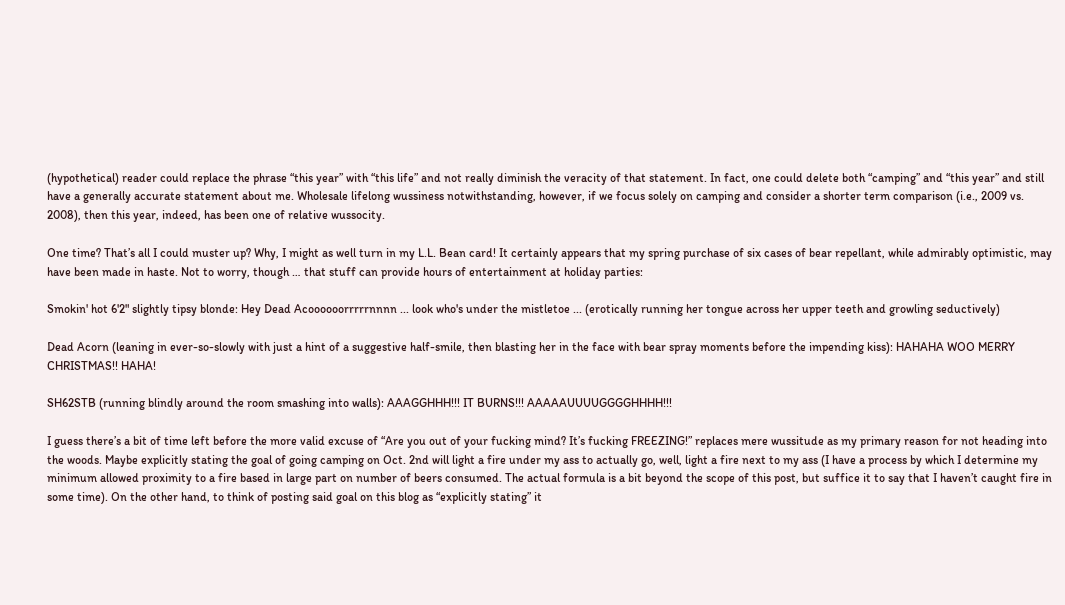(hypothetical) reader could replace the phrase “this year” with “this life” and not really diminish the veracity of that statement. In fact, one could delete both “camping” and “this year” and still have a generally accurate statement about me. Wholesale lifelong wussiness notwithstanding, however, if we focus solely on camping and consider a shorter term comparison (i.e., 2009 vs. 2008), then this year, indeed, has been one of relative wussocity.

One time? That’s all I could muster up? Why, I might as well turn in my L.L. Bean card! It certainly appears that my spring purchase of six cases of bear repellant, while admirably optimistic, may have been made in haste. Not to worry, though … that stuff can provide hours of entertainment at holiday parties:

Smokin' hot 6'2" slightly tipsy blonde: Hey Dead Acoooooorrrrrnnnn ... look who's under the mistletoe ... (erotically running her tongue across her upper teeth and growling seductively)

Dead Acorn (leaning in ever-so-slowly with just a hint of a suggestive half-smile, then blasting her in the face with bear spray moments before the impending kiss): HAHAHA WOO MERRY CHRISTMAS!! HAHA!

SH62STB (running blindly around the room smashing into walls): AAAGGHHH!!! IT BURNS!!! AAAAAUUUUGGGGHHHH!!!

I guess there’s a bit of time left before the more valid excuse of “Are you out of your fucking mind? It’s fucking FREEZING!” replaces mere wussitude as my primary reason for not heading into the woods. Maybe explicitly stating the goal of going camping on Oct. 2nd will light a fire under my ass to actually go, well, light a fire next to my ass (I have a process by which I determine my minimum allowed proximity to a fire based in large part on number of beers consumed. The actual formula is a bit beyond the scope of this post, but suffice it to say that I haven’t caught fire in some time). On the other hand, to think of posting said goal on this blog as “explicitly stating” it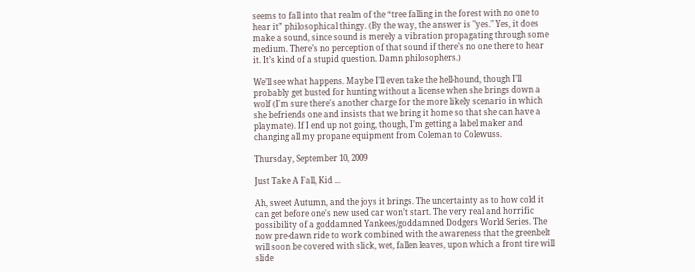seems to fall into that realm of the “tree falling in the forest with no one to hear it” philosophical thingy. (By the way, the answer is "yes." Yes, it does make a sound, since sound is merely a vibration propagating through some medium. There’s no perception of that sound if there’s no one there to hear it. It’s kind of a stupid question. Damn philosophers.)

We’ll see what happens. Maybe I’ll even take the hell-hound, though I’ll probably get busted for hunting without a license when she brings down a wolf (I'm sure there's another charge for the more likely scenario in which she befriends one and insists that we bring it home so that she can have a playmate). If I end up not going, though, I’m getting a label maker and changing all my propane equipment from Coleman to Colewuss.

Thursday, September 10, 2009

Just Take A Fall, Kid ...

Ah, sweet Autumn, and the joys it brings. The uncertainty as to how cold it can get before one's new used car won’t start. The very real and horrific possibility of a goddamned Yankees/goddamned Dodgers World Series. The now pre-dawn ride to work combined with the awareness that the greenbelt will soon be covered with slick, wet, fallen leaves, upon which a front tire will slide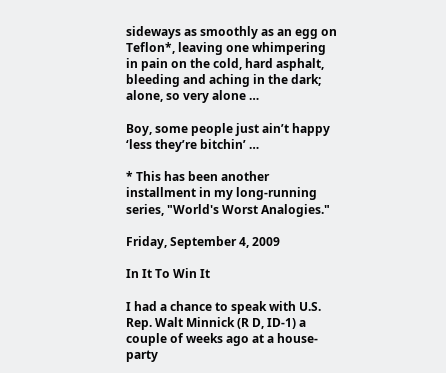sideways as smoothly as an egg on Teflon*, leaving one whimpering in pain on the cold, hard asphalt, bleeding and aching in the dark; alone, so very alone …

Boy, some people just ain’t happy ‘less they’re bitchin’ …

* This has been another installment in my long-running series, "World's Worst Analogies."

Friday, September 4, 2009

In It To Win It

I had a chance to speak with U.S. Rep. Walt Minnick (R D, ID-1) a couple of weeks ago at a house-party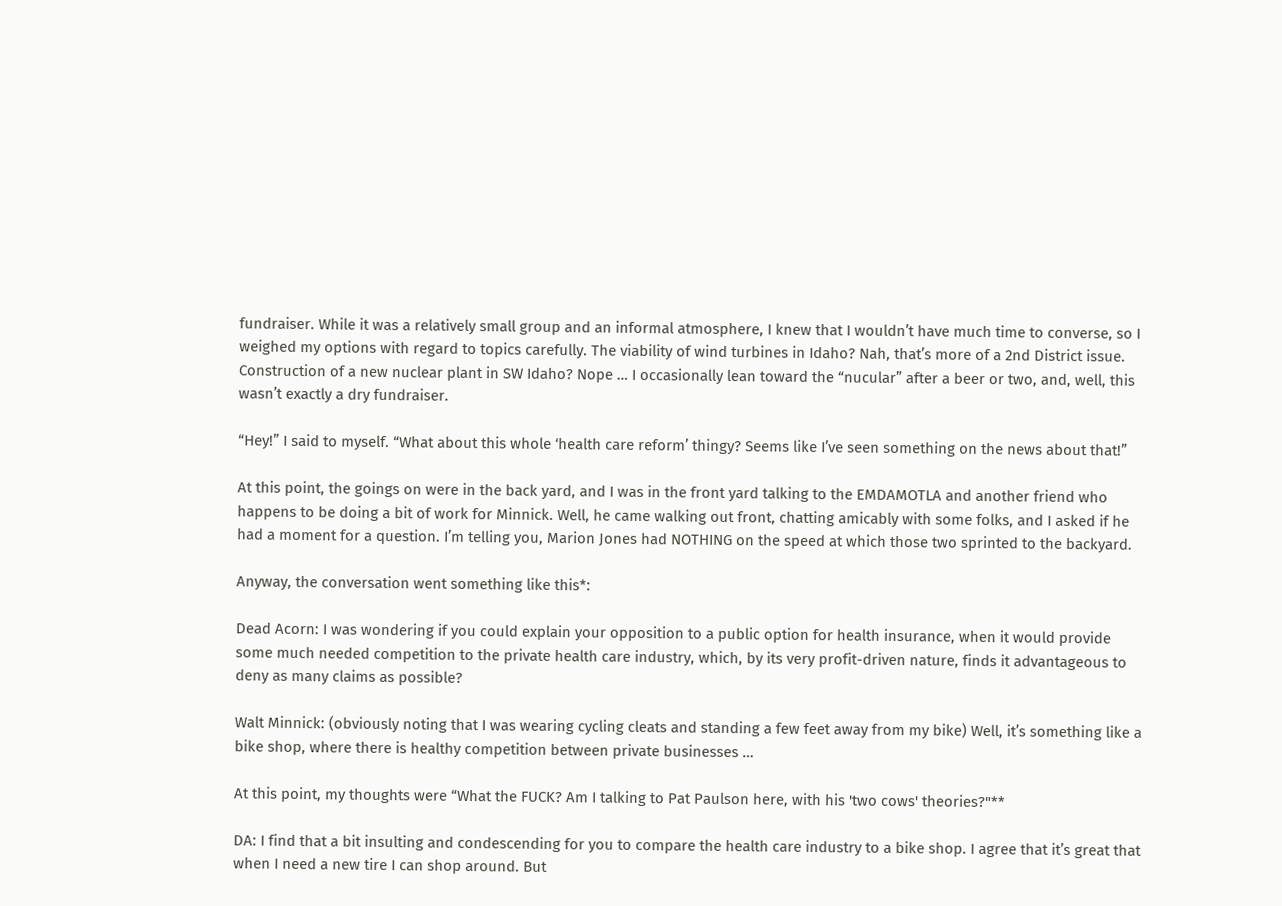fundraiser. While it was a relatively small group and an informal atmosphere, I knew that I wouldn’t have much time to converse, so I weighed my options with regard to topics carefully. The viability of wind turbines in Idaho? Nah, that’s more of a 2nd District issue. Construction of a new nuclear plant in SW Idaho? Nope … I occasionally lean toward the “nucular” after a beer or two, and, well, this wasn’t exactly a dry fundraiser.

“Hey!” I said to myself. “What about this whole ‘health care reform’ thingy? Seems like I’ve seen something on the news about that!”

At this point, the goings on were in the back yard, and I was in the front yard talking to the EMDAMOTLA and another friend who happens to be doing a bit of work for Minnick. Well, he came walking out front, chatting amicably with some folks, and I asked if he had a moment for a question. I’m telling you, Marion Jones had NOTHING on the speed at which those two sprinted to the backyard.

Anyway, the conversation went something like this*:

Dead Acorn: I was wondering if you could explain your opposition to a public option for health insurance, when it would provide some much needed competition to the private health care industry, which, by its very profit-driven nature, finds it advantageous to deny as many claims as possible?

Walt Minnick: (obviously noting that I was wearing cycling cleats and standing a few feet away from my bike) Well, it’s something like a bike shop, where there is healthy competition between private businesses …

At this point, my thoughts were “What the FUCK? Am I talking to Pat Paulson here, with his 'two cows' theories?"**

DA: I find that a bit insulting and condescending for you to compare the health care industry to a bike shop. I agree that it’s great that when I need a new tire I can shop around. But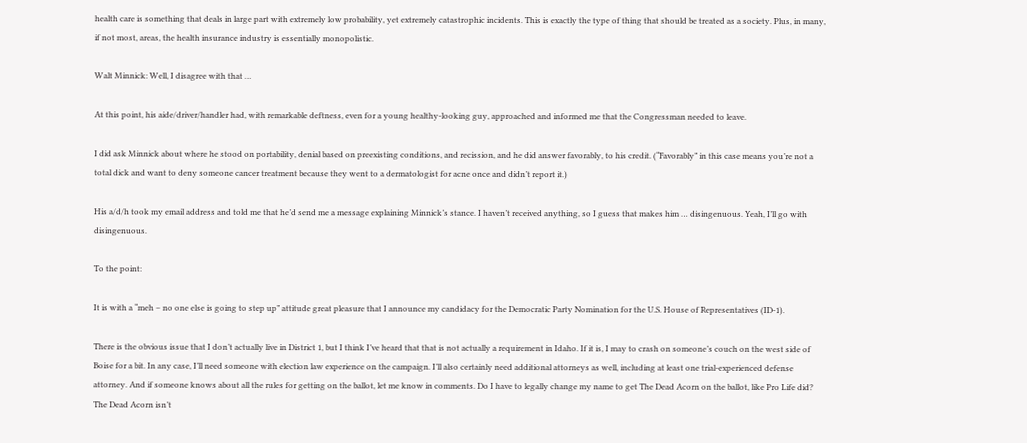health care is something that deals in large part with extremely low probability, yet extremely catastrophic incidents. This is exactly the type of thing that should be treated as a society. Plus, in many, if not most, areas, the health insurance industry is essentially monopolistic.

Walt Minnick: Well, I disagree with that …

At this point, his aide/driver/handler had, with remarkable deftness, even for a young healthy-looking guy, approached and informed me that the Congressman needed to leave.

I did ask Minnick about where he stood on portability, denial based on preexisting conditions, and recission, and he did answer favorably, to his credit. (“Favorably” in this case means you’re not a total dick and want to deny someone cancer treatment because they went to a dermatologist for acne once and didn’t report it.)

His a/d/h took my email address and told me that he’d send me a message explaining Minnick’s stance. I haven’t received anything, so I guess that makes him … disingenuous. Yeah, I’ll go with disingenuous.

To the point:

It is with a “meh – no one else is going to step up” attitude great pleasure that I announce my candidacy for the Democratic Party Nomination for the U.S. House of Representatives (ID-1).

There is the obvious issue that I don’t actually live in District 1, but I think I’ve heard that that is not actually a requirement in Idaho. If it is, I may to crash on someone’s couch on the west side of Boise for a bit. In any case, I’ll need someone with election law experience on the campaign. I’ll also certainly need additional attorneys as well, including at least one trial-experienced defense attorney. And if someone knows about all the rules for getting on the ballot, let me know in comments. Do I have to legally change my name to get The Dead Acorn on the ballot, like Pro Life did? The Dead Acorn isn’t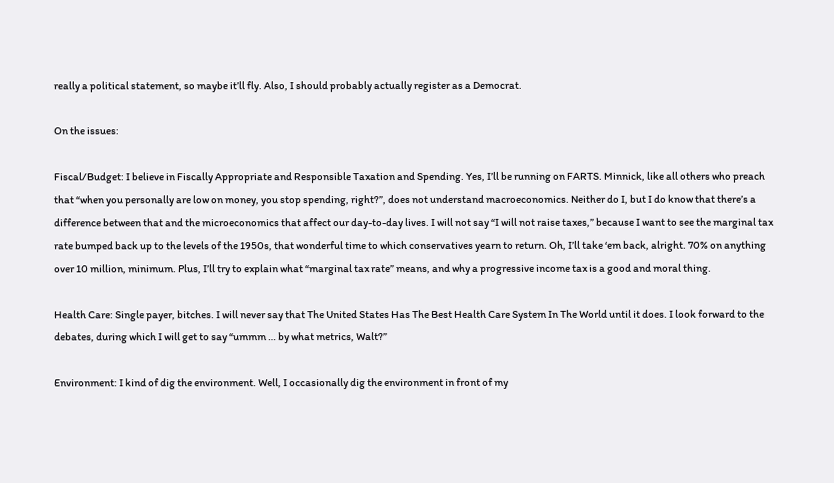really a political statement, so maybe it’ll fly. Also, I should probably actually register as a Democrat.

On the issues:

Fiscal/Budget: I believe in Fiscally Appropriate and Responsible Taxation and Spending. Yes, I’ll be running on FARTS. Minnick, like all others who preach that “when you personally are low on money, you stop spending, right?”, does not understand macroeconomics. Neither do I, but I do know that there’s a difference between that and the microeconomics that affect our day-to-day lives. I will not say “I will not raise taxes,” because I want to see the marginal tax rate bumped back up to the levels of the 1950s, that wonderful time to which conservatives yearn to return. Oh, I’ll take ‘em back, alright. 70% on anything over 10 million, minimum. Plus, I’ll try to explain what “marginal tax rate” means, and why a progressive income tax is a good and moral thing.

Health Care: Single payer, bitches. I will never say that The United States Has The Best Health Care System In The World until it does. I look forward to the debates, during which I will get to say “ummm … by what metrics, Walt?”

Environment: I kind of dig the environment. Well, I occasionally dig the environment in front of my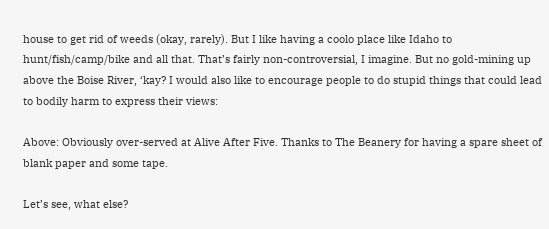house to get rid of weeds (okay, rarely). But I like having a coolo place like Idaho to hunt/fish/camp/bike and all that. That’s fairly non-controversial, I imagine. But no gold-mining up above the Boise River, ‘kay? I would also like to encourage people to do stupid things that could lead to bodily harm to express their views:

Above: Obviously over-served at Alive After Five. Thanks to The Beanery for having a spare sheet of blank paper and some tape.

Let’s see, what else?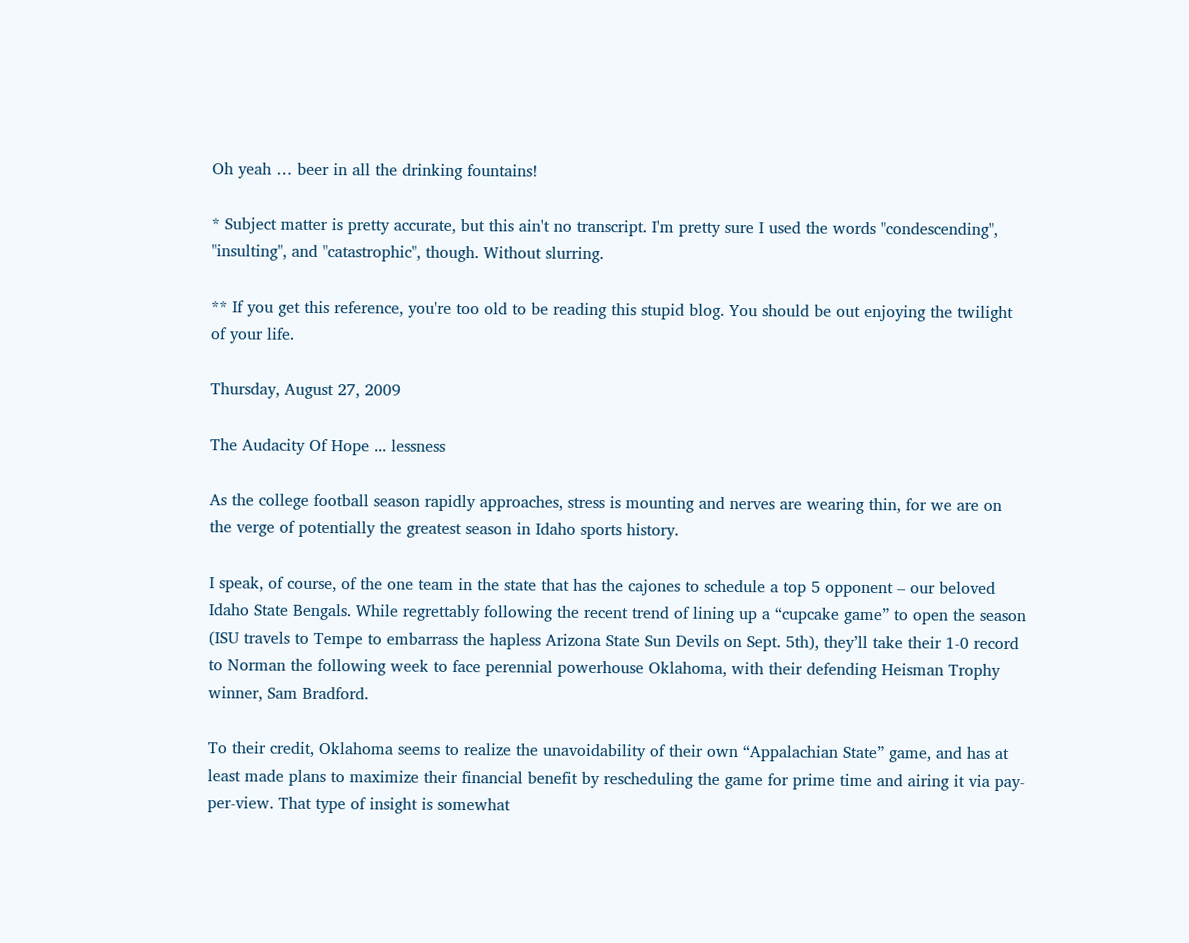Oh yeah … beer in all the drinking fountains!

* Subject matter is pretty accurate, but this ain't no transcript. I'm pretty sure I used the words "condescending", "insulting", and "catastrophic", though. Without slurring.

** If you get this reference, you're too old to be reading this stupid blog. You should be out enjoying the twilight of your life.

Thursday, August 27, 2009

The Audacity Of Hope ... lessness

As the college football season rapidly approaches, stress is mounting and nerves are wearing thin, for we are on the verge of potentially the greatest season in Idaho sports history.

I speak, of course, of the one team in the state that has the cajones to schedule a top 5 opponent – our beloved Idaho State Bengals. While regrettably following the recent trend of lining up a “cupcake game” to open the season (ISU travels to Tempe to embarrass the hapless Arizona State Sun Devils on Sept. 5th), they’ll take their 1-0 record to Norman the following week to face perennial powerhouse Oklahoma, with their defending Heisman Trophy winner, Sam Bradford.

To their credit, Oklahoma seems to realize the unavoidability of their own “Appalachian State” game, and has at least made plans to maximize their financial benefit by rescheduling the game for prime time and airing it via pay-per-view. That type of insight is somewhat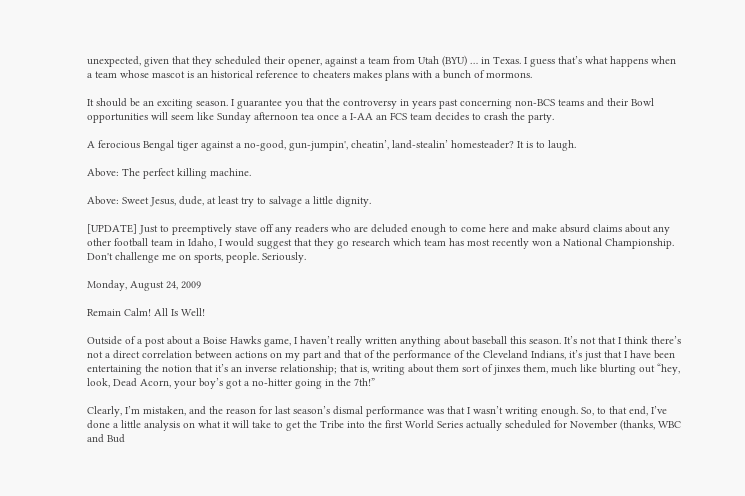unexpected, given that they scheduled their opener, against a team from Utah (BYU) … in Texas. I guess that’s what happens when a team whose mascot is an historical reference to cheaters makes plans with a bunch of mormons.

It should be an exciting season. I guarantee you that the controversy in years past concerning non-BCS teams and their Bowl opportunities will seem like Sunday afternoon tea once a I-AA an FCS team decides to crash the party.

A ferocious Bengal tiger against a no-good, gun-jumpin', cheatin’, land-stealin’ homesteader? It is to laugh.

Above: The perfect killing machine.

Above: Sweet Jesus, dude, at least try to salvage a little dignity.

[UPDATE] Just to preemptively stave off any readers who are deluded enough to come here and make absurd claims about any other football team in Idaho, I would suggest that they go research which team has most recently won a National Championship. Don't challenge me on sports, people. Seriously.

Monday, August 24, 2009

Remain Calm! All Is Well!

Outside of a post about a Boise Hawks game, I haven’t really written anything about baseball this season. It’s not that I think there’s not a direct correlation between actions on my part and that of the performance of the Cleveland Indians, it’s just that I have been entertaining the notion that it’s an inverse relationship; that is, writing about them sort of jinxes them, much like blurting out “hey, look, Dead Acorn, your boy’s got a no-hitter going in the 7th!”

Clearly, I’m mistaken, and the reason for last season’s dismal performance was that I wasn’t writing enough. So, to that end, I’ve done a little analysis on what it will take to get the Tribe into the first World Series actually scheduled for November (thanks, WBC and Bud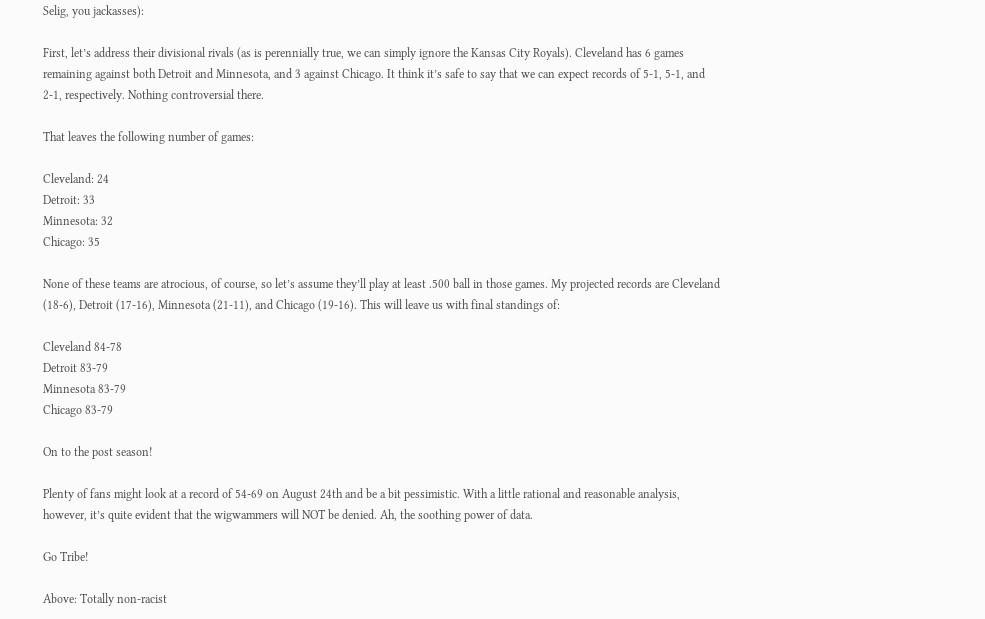Selig, you jackasses):

First, let’s address their divisional rivals (as is perennially true, we can simply ignore the Kansas City Royals). Cleveland has 6 games remaining against both Detroit and Minnesota, and 3 against Chicago. It think it’s safe to say that we can expect records of 5-1, 5-1, and 2-1, respectively. Nothing controversial there.

That leaves the following number of games:

Cleveland: 24
Detroit: 33
Minnesota: 32
Chicago: 35

None of these teams are atrocious, of course, so let’s assume they’ll play at least .500 ball in those games. My projected records are Cleveland (18-6), Detroit (17-16), Minnesota (21-11), and Chicago (19-16). This will leave us with final standings of:

Cleveland 84-78
Detroit 83-79
Minnesota 83-79
Chicago 83-79

On to the post season!

Plenty of fans might look at a record of 54-69 on August 24th and be a bit pessimistic. With a little rational and reasonable analysis, however, it’s quite evident that the wigwammers will NOT be denied. Ah, the soothing power of data.

Go Tribe!

Above: Totally non-racist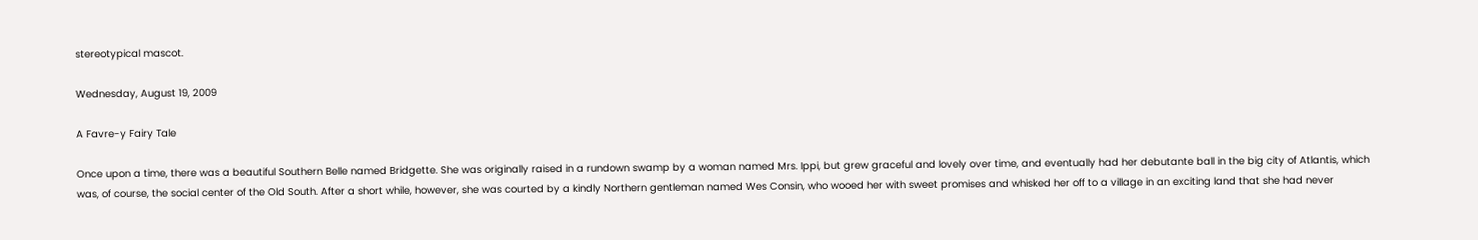stereotypical mascot.

Wednesday, August 19, 2009

A Favre-y Fairy Tale

Once upon a time, there was a beautiful Southern Belle named Bridgette. She was originally raised in a rundown swamp by a woman named Mrs. Ippi, but grew graceful and lovely over time, and eventually had her debutante ball in the big city of Atlantis, which was, of course, the social center of the Old South. After a short while, however, she was courted by a kindly Northern gentleman named Wes Consin, who wooed her with sweet promises and whisked her off to a village in an exciting land that she had never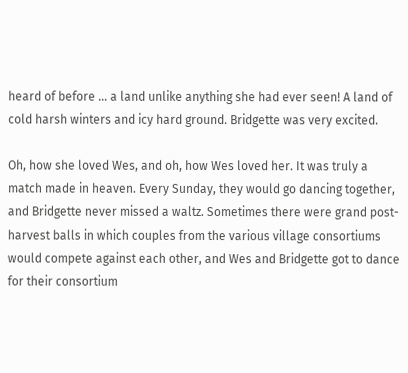heard of before … a land unlike anything she had ever seen! A land of cold harsh winters and icy hard ground. Bridgette was very excited.

Oh, how she loved Wes, and oh, how Wes loved her. It was truly a match made in heaven. Every Sunday, they would go dancing together, and Bridgette never missed a waltz. Sometimes there were grand post-harvest balls in which couples from the various village consortiums would compete against each other, and Wes and Bridgette got to dance for their consortium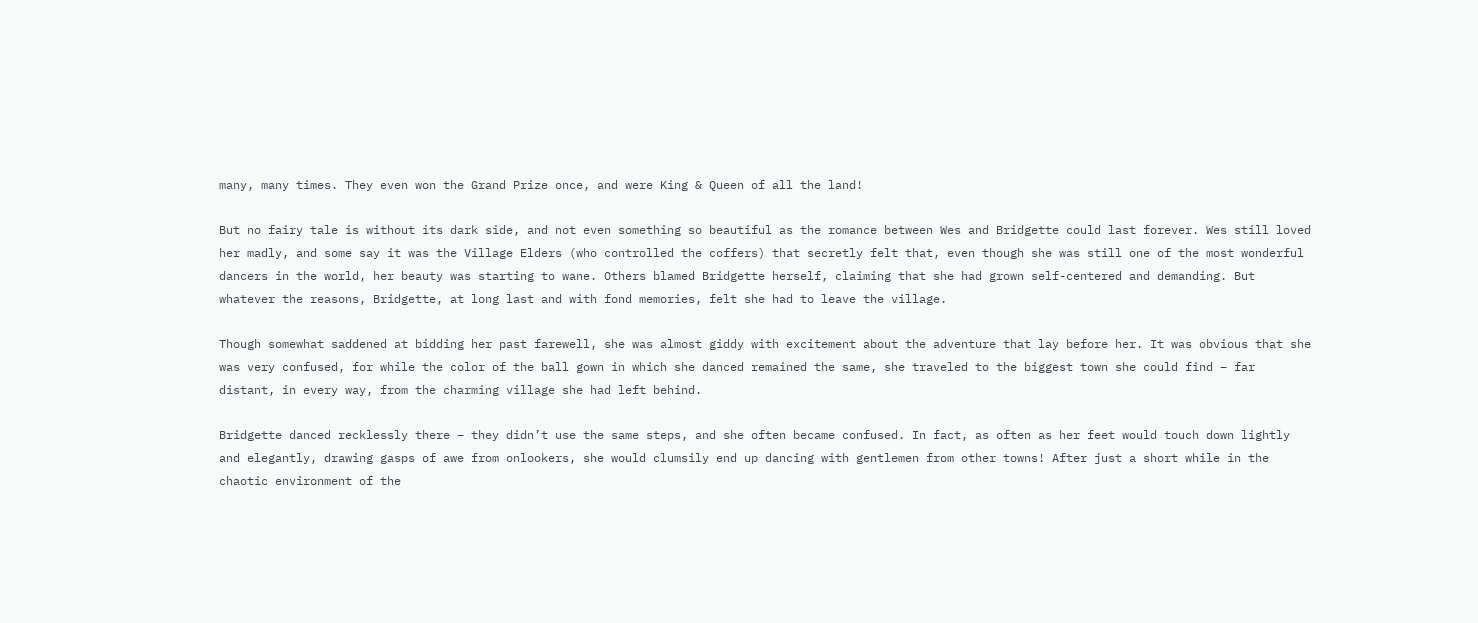many, many times. They even won the Grand Prize once, and were King & Queen of all the land!

But no fairy tale is without its dark side, and not even something so beautiful as the romance between Wes and Bridgette could last forever. Wes still loved her madly, and some say it was the Village Elders (who controlled the coffers) that secretly felt that, even though she was still one of the most wonderful dancers in the world, her beauty was starting to wane. Others blamed Bridgette herself, claiming that she had grown self-centered and demanding. But whatever the reasons, Bridgette, at long last and with fond memories, felt she had to leave the village.

Though somewhat saddened at bidding her past farewell, she was almost giddy with excitement about the adventure that lay before her. It was obvious that she was very confused, for while the color of the ball gown in which she danced remained the same, she traveled to the biggest town she could find – far distant, in every way, from the charming village she had left behind.

Bridgette danced recklessly there – they didn’t use the same steps, and she often became confused. In fact, as often as her feet would touch down lightly and elegantly, drawing gasps of awe from onlookers, she would clumsily end up dancing with gentlemen from other towns! After just a short while in the chaotic environment of the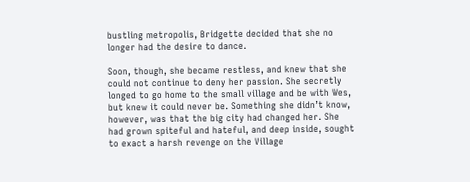bustling metropolis, Bridgette decided that she no longer had the desire to dance.

Soon, though, she became restless, and knew that she could not continue to deny her passion. She secretly longed to go home to the small village and be with Wes, but knew it could never be. Something she didn’t know, however, was that the big city had changed her. She had grown spiteful and hateful, and deep inside, sought to exact a harsh revenge on the Village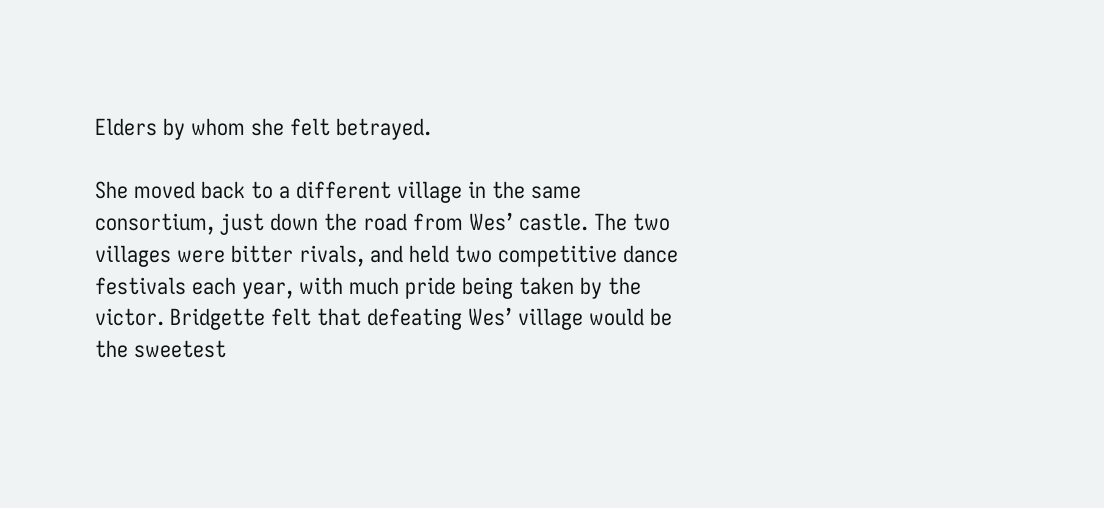Elders by whom she felt betrayed.

She moved back to a different village in the same consortium, just down the road from Wes’ castle. The two villages were bitter rivals, and held two competitive dance festivals each year, with much pride being taken by the victor. Bridgette felt that defeating Wes’ village would be the sweetest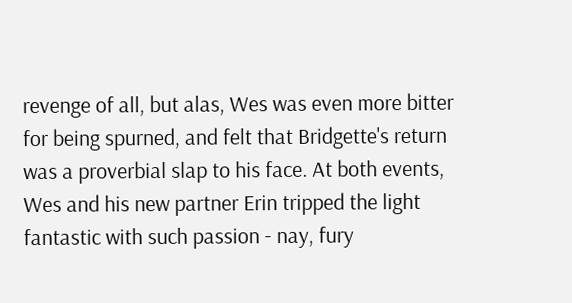revenge of all, but alas, Wes was even more bitter for being spurned, and felt that Bridgette's return was a proverbial slap to his face. At both events, Wes and his new partner Erin tripped the light fantastic with such passion - nay, fury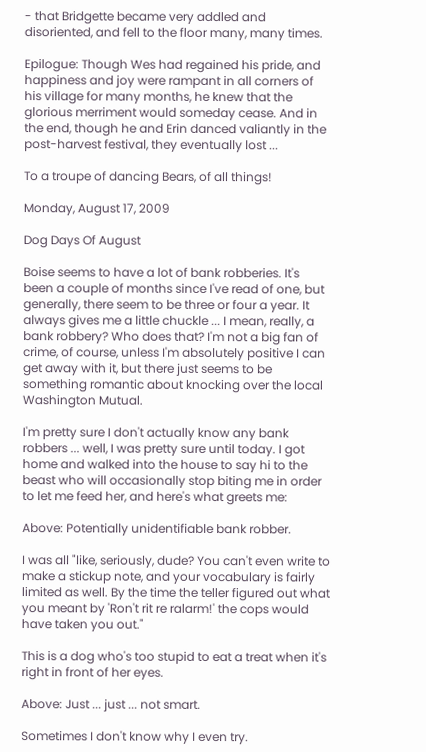- that Bridgette became very addled and disoriented, and fell to the floor many, many times.

Epilogue: Though Wes had regained his pride, and happiness and joy were rampant in all corners of his village for many months, he knew that the glorious merriment would someday cease. And in the end, though he and Erin danced valiantly in the post-harvest festival, they eventually lost ...

To a troupe of dancing Bears, of all things!

Monday, August 17, 2009

Dog Days Of August

Boise seems to have a lot of bank robberies. It's been a couple of months since I've read of one, but generally, there seem to be three or four a year. It always gives me a little chuckle ... I mean, really, a bank robbery? Who does that? I'm not a big fan of crime, of course, unless I'm absolutely positive I can get away with it, but there just seems to be something romantic about knocking over the local Washington Mutual.

I'm pretty sure I don't actually know any bank robbers ... well, I was pretty sure until today. I got home and walked into the house to say hi to the beast who will occasionally stop biting me in order to let me feed her, and here's what greets me:

Above: Potentially unidentifiable bank robber.

I was all "like, seriously, dude? You can't even write to make a stickup note, and your vocabulary is fairly limited as well. By the time the teller figured out what you meant by 'Ron't rit re ralarm!' the cops would have taken you out."

This is a dog who's too stupid to eat a treat when it's right in front of her eyes.

Above: Just ... just ... not smart.

Sometimes I don't know why I even try.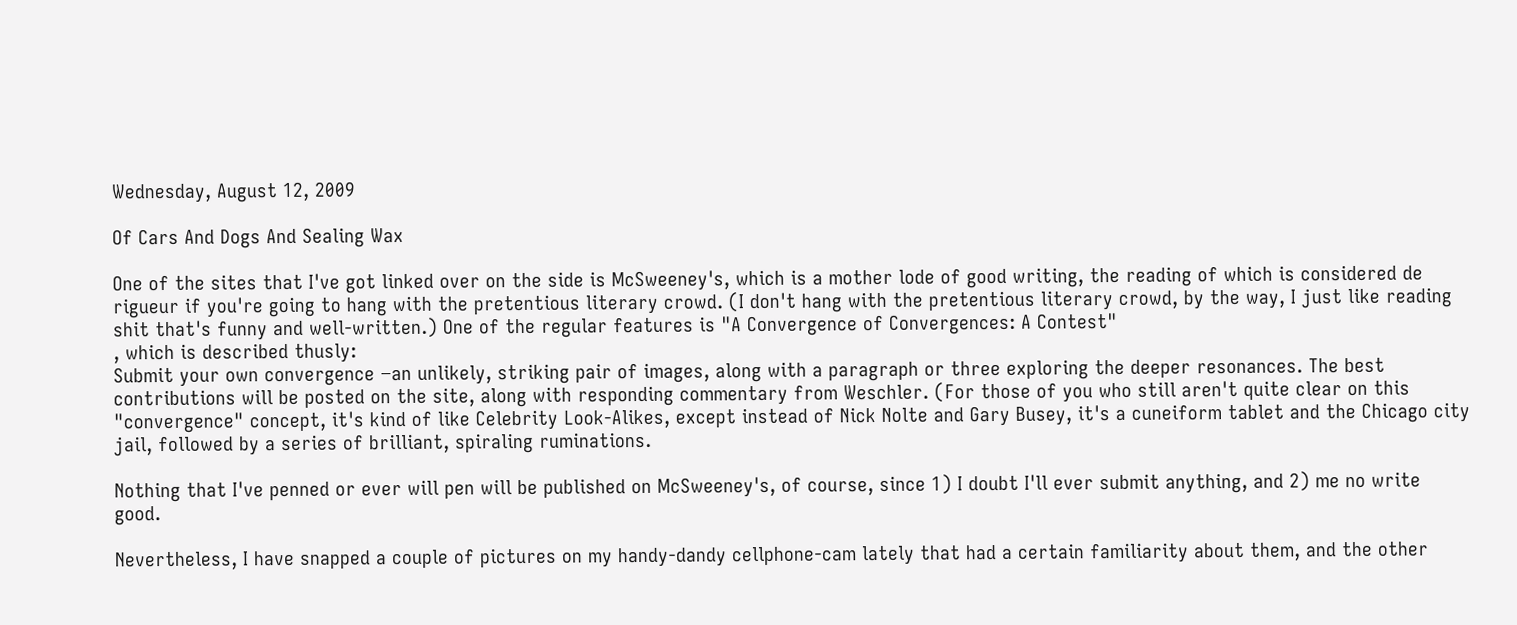Wednesday, August 12, 2009

Of Cars And Dogs And Sealing Wax

One of the sites that I've got linked over on the side is McSweeney's, which is a mother lode of good writing, the reading of which is considered de rigueur if you're going to hang with the pretentious literary crowd. (I don't hang with the pretentious literary crowd, by the way, I just like reading shit that's funny and well-written.) One of the regular features is "A Convergence of Convergences: A Contest"
, which is described thusly:
Submit your own convergence −an unlikely, striking pair of images, along with a paragraph or three exploring the deeper resonances. The best contributions will be posted on the site, along with responding commentary from Weschler. (For those of you who still aren't quite clear on this "convergence" concept, it's kind of like Celebrity Look-Alikes, except instead of Nick Nolte and Gary Busey, it's a cuneiform tablet and the Chicago city jail, followed by a series of brilliant, spiraling ruminations.

Nothing that I've penned or ever will pen will be published on McSweeney's, of course, since 1) I doubt I'll ever submit anything, and 2) me no write good.

Nevertheless, I have snapped a couple of pictures on my handy-dandy cellphone-cam lately that had a certain familiarity about them, and the other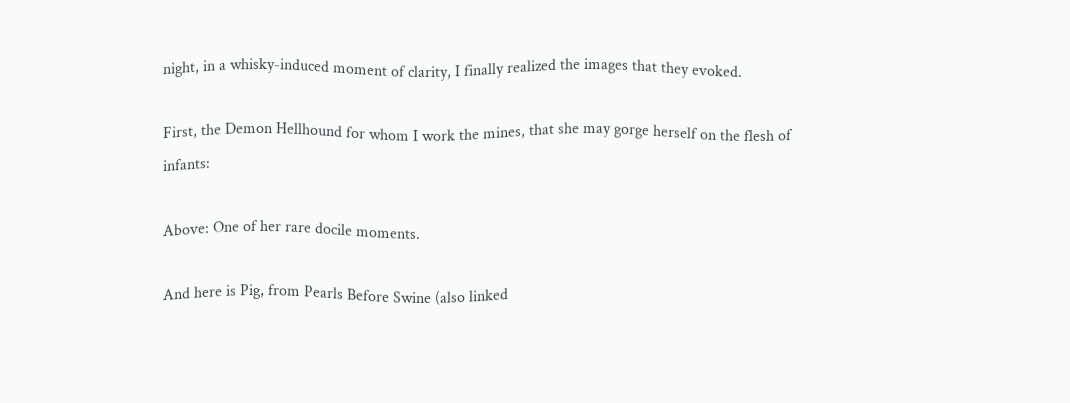night, in a whisky-induced moment of clarity, I finally realized the images that they evoked.

First, the Demon Hellhound for whom I work the mines, that she may gorge herself on the flesh of infants:

Above: One of her rare docile moments.

And here is Pig, from Pearls Before Swine (also linked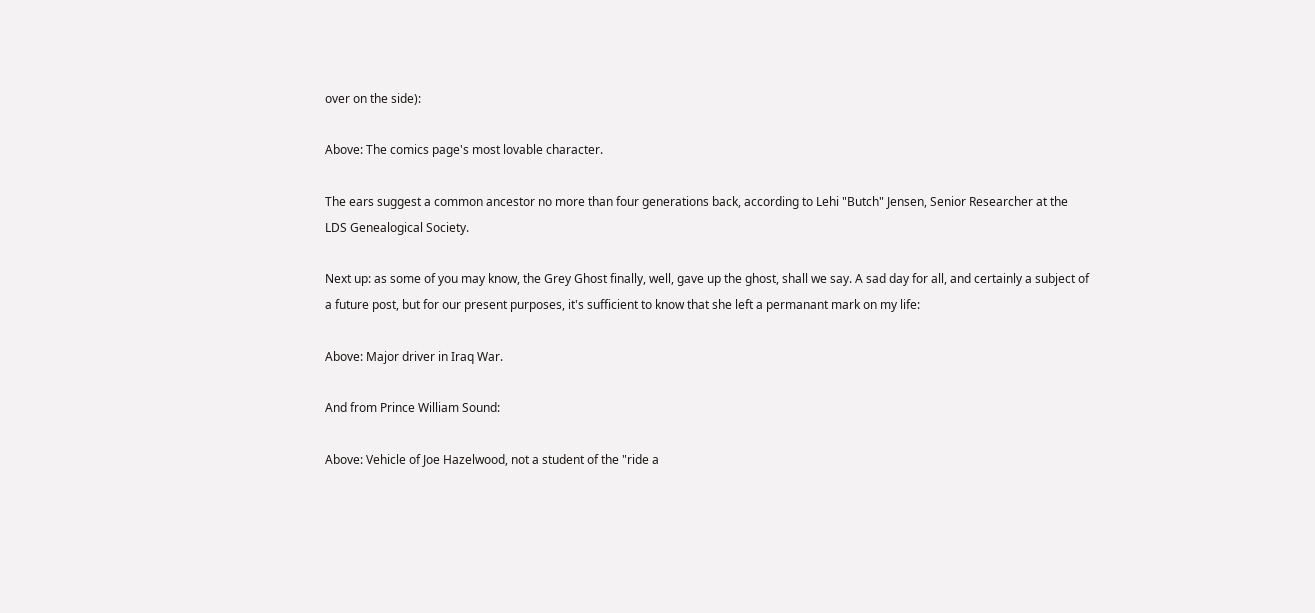over on the side):

Above: The comics page's most lovable character.

The ears suggest a common ancestor no more than four generations back, according to Lehi "Butch" Jensen, Senior Researcher at the LDS Genealogical Society.

Next up: as some of you may know, the Grey Ghost finally, well, gave up the ghost, shall we say. A sad day for all, and certainly a subject of a future post, but for our present purposes, it's sufficient to know that she left a permanant mark on my life:

Above: Major driver in Iraq War.

And from Prince William Sound:

Above: Vehicle of Joe Hazelwood, not a student of the "ride a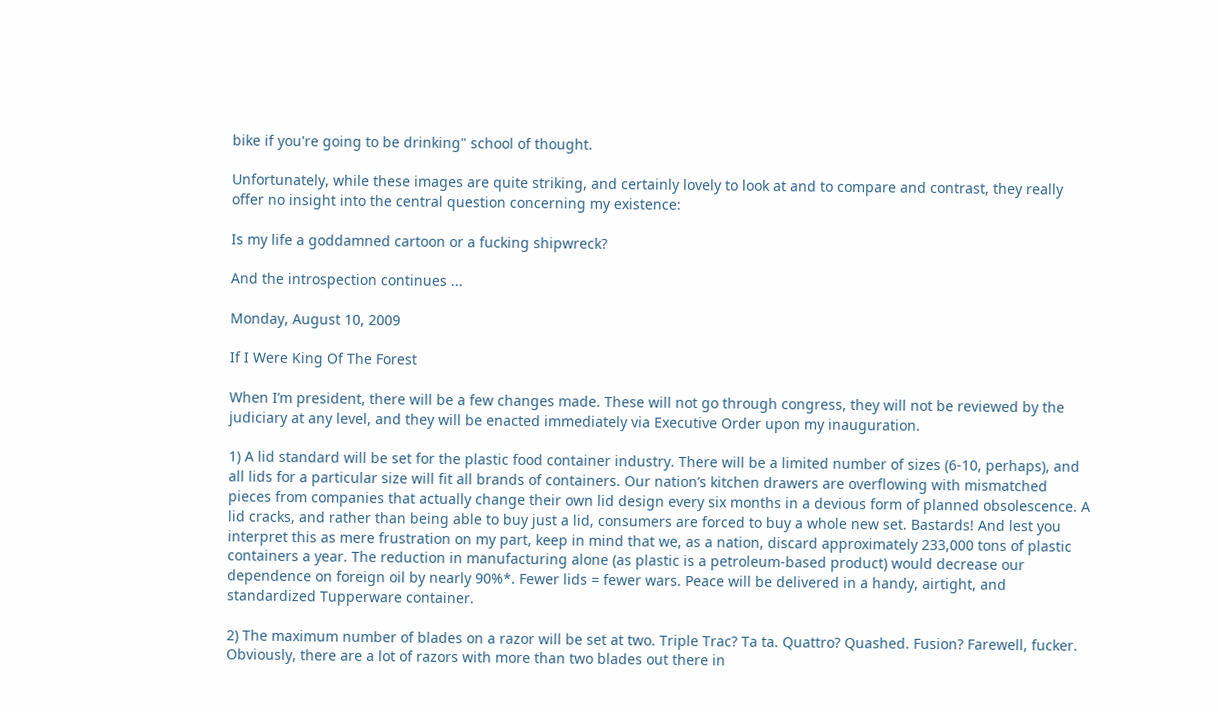bike if you're going to be drinking" school of thought.

Unfortunately, while these images are quite striking, and certainly lovely to look at and to compare and contrast, they really offer no insight into the central question concerning my existence:

Is my life a goddamned cartoon or a fucking shipwreck?

And the introspection continues ...

Monday, August 10, 2009

If I Were King Of The Forest

When I’m president, there will be a few changes made. These will not go through congress, they will not be reviewed by the judiciary at any level, and they will be enacted immediately via Executive Order upon my inauguration.

1) A lid standard will be set for the plastic food container industry. There will be a limited number of sizes (6-10, perhaps), and all lids for a particular size will fit all brands of containers. Our nation’s kitchen drawers are overflowing with mismatched pieces from companies that actually change their own lid design every six months in a devious form of planned obsolescence. A lid cracks, and rather than being able to buy just a lid, consumers are forced to buy a whole new set. Bastards! And lest you interpret this as mere frustration on my part, keep in mind that we, as a nation, discard approximately 233,000 tons of plastic containers a year. The reduction in manufacturing alone (as plastic is a petroleum-based product) would decrease our dependence on foreign oil by nearly 90%*. Fewer lids = fewer wars. Peace will be delivered in a handy, airtight, and standardized Tupperware container.

2) The maximum number of blades on a razor will be set at two. Triple Trac? Ta ta. Quattro? Quashed. Fusion? Farewell, fucker. Obviously, there are a lot of razors with more than two blades out there in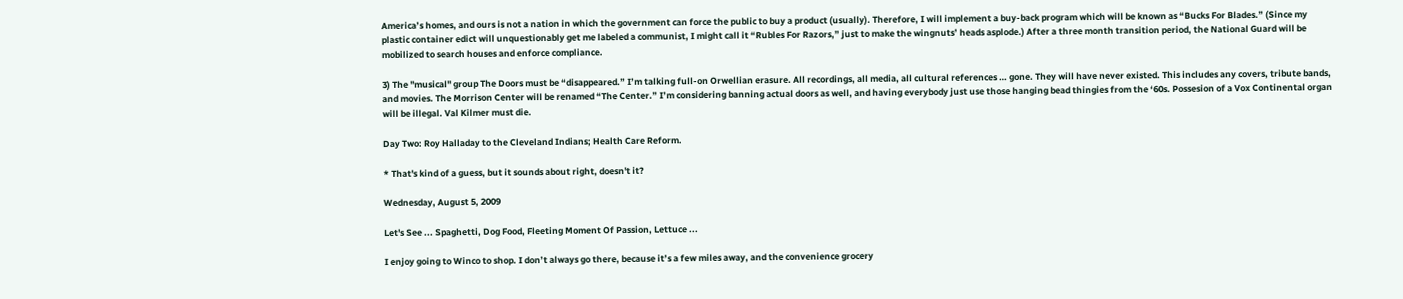America’s homes, and ours is not a nation in which the government can force the public to buy a product (usually). Therefore, I will implement a buy-back program which will be known as “Bucks For Blades.” (Since my plastic container edict will unquestionably get me labeled a communist, I might call it “Rubles For Razors,” just to make the wingnuts’ heads asplode.) After a three month transition period, the National Guard will be mobilized to search houses and enforce compliance.

3) The "musical" group The Doors must be “disappeared.” I’m talking full-on Orwellian erasure. All recordings, all media, all cultural references … gone. They will have never existed. This includes any covers, tribute bands, and movies. The Morrison Center will be renamed “The Center.” I’m considering banning actual doors as well, and having everybody just use those hanging bead thingies from the ‘60s. Possesion of a Vox Continental organ will be illegal. Val Kilmer must die.

Day Two: Roy Halladay to the Cleveland Indians; Health Care Reform.

* That's kind of a guess, but it sounds about right, doesn't it?

Wednesday, August 5, 2009

Let's See ... Spaghetti, Dog Food, Fleeting Moment Of Passion, Lettuce ...

I enjoy going to Winco to shop. I don’t always go there, because it’s a few miles away, and the convenience grocery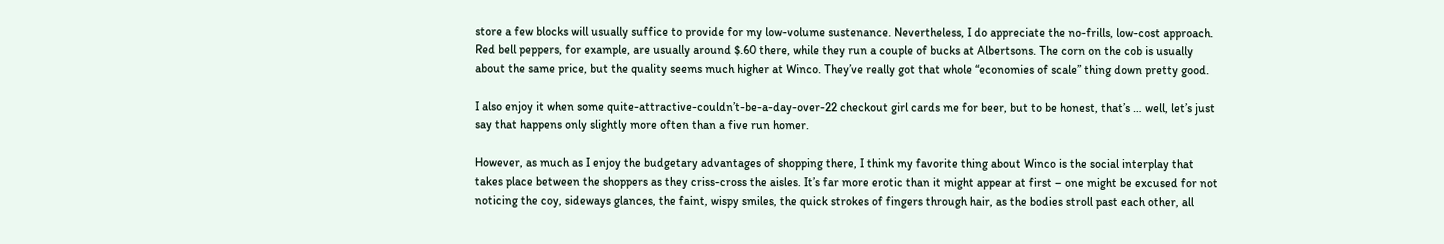store a few blocks will usually suffice to provide for my low-volume sustenance. Nevertheless, I do appreciate the no-frills, low-cost approach. Red bell peppers, for example, are usually around $.60 there, while they run a couple of bucks at Albertsons. The corn on the cob is usually about the same price, but the quality seems much higher at Winco. They’ve really got that whole “economies of scale” thing down pretty good.

I also enjoy it when some quite-attractive-couldn’t-be-a-day-over-22 checkout girl cards me for beer, but to be honest, that’s … well, let’s just say that happens only slightly more often than a five run homer.

However, as much as I enjoy the budgetary advantages of shopping there, I think my favorite thing about Winco is the social interplay that takes place between the shoppers as they criss-cross the aisles. It’s far more erotic than it might appear at first – one might be excused for not noticing the coy, sideways glances, the faint, wispy smiles, the quick strokes of fingers through hair, as the bodies stroll past each other, all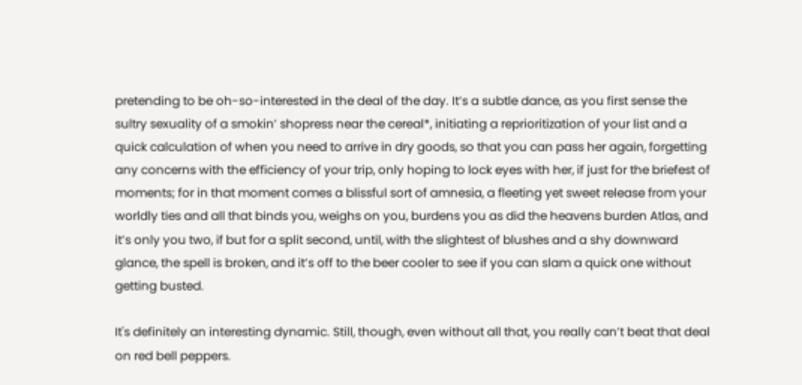pretending to be oh-so-interested in the deal of the day. It’s a subtle dance, as you first sense the sultry sexuality of a smokin’ shopress near the cereal*, initiating a reprioritization of your list and a quick calculation of when you need to arrive in dry goods, so that you can pass her again, forgetting any concerns with the efficiency of your trip, only hoping to lock eyes with her, if just for the briefest of moments; for in that moment comes a blissful sort of amnesia, a fleeting yet sweet release from your worldly ties and all that binds you, weighs on you, burdens you as did the heavens burden Atlas, and it’s only you two, if but for a split second, until, with the slightest of blushes and a shy downward glance, the spell is broken, and it’s off to the beer cooler to see if you can slam a quick one without getting busted.

It's definitely an interesting dynamic. Still, though, even without all that, you really can’t beat that deal on red bell peppers.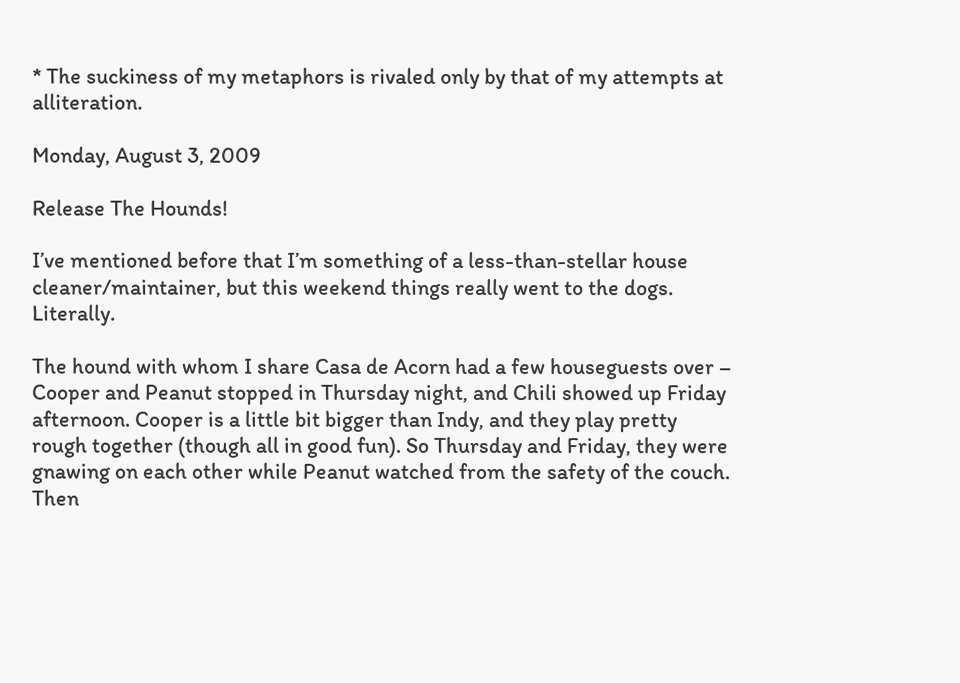* The suckiness of my metaphors is rivaled only by that of my attempts at alliteration.

Monday, August 3, 2009

Release The Hounds!

I’ve mentioned before that I’m something of a less-than-stellar house cleaner/maintainer, but this weekend things really went to the dogs. Literally.

The hound with whom I share Casa de Acorn had a few houseguests over – Cooper and Peanut stopped in Thursday night, and Chili showed up Friday afternoon. Cooper is a little bit bigger than Indy, and they play pretty rough together (though all in good fun). So Thursday and Friday, they were gnawing on each other while Peanut watched from the safety of the couch. Then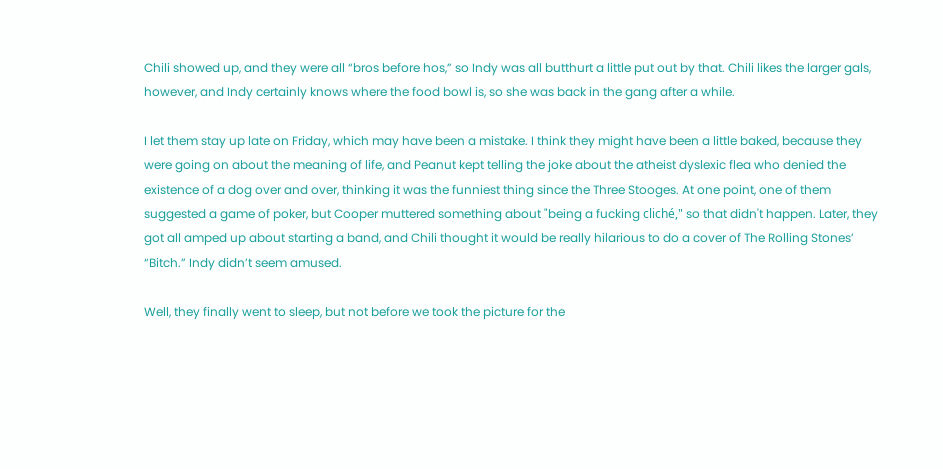Chili showed up, and they were all “bros before hos,” so Indy was all butthurt a little put out by that. Chili likes the larger gals, however, and Indy certainly knows where the food bowl is, so she was back in the gang after a while.

I let them stay up late on Friday, which may have been a mistake. I think they might have been a little baked, because they were going on about the meaning of life, and Peanut kept telling the joke about the atheist dyslexic flea who denied the existence of a dog over and over, thinking it was the funniest thing since the Three Stooges. At one point, one of them suggested a game of poker, but Cooper muttered something about "being a fucking cliché," so that didn't happen. Later, they got all amped up about starting a band, and Chili thought it would be really hilarious to do a cover of The Rolling Stones’ “Bitch.” Indy didn’t seem amused.

Well, they finally went to sleep, but not before we took the picture for the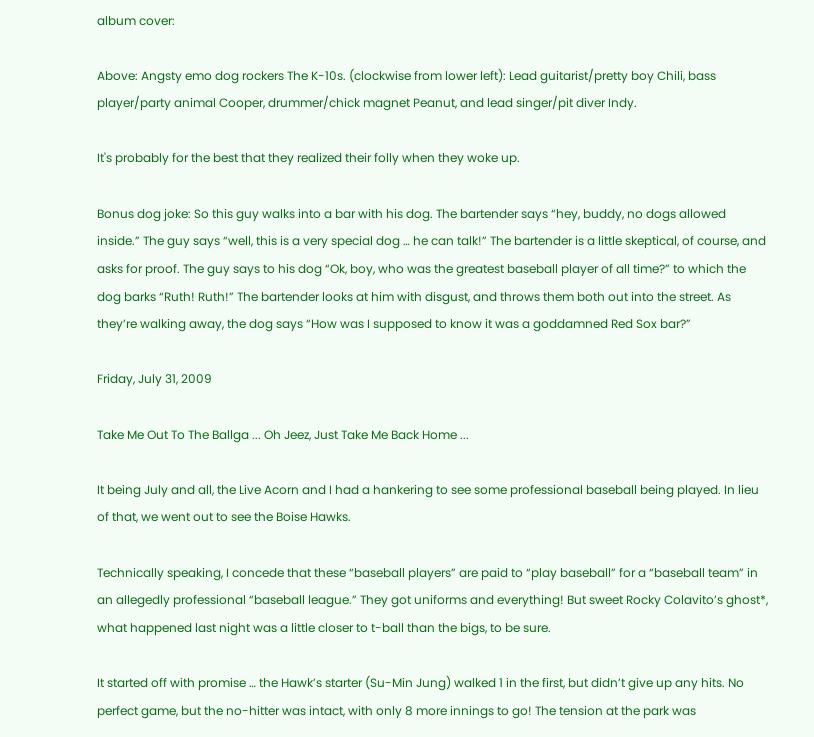album cover:

Above: Angsty emo dog rockers The K-10s. (clockwise from lower left): Lead guitarist/pretty boy Chili, bass player/party animal Cooper, drummer/chick magnet Peanut, and lead singer/pit diver Indy.

It's probably for the best that they realized their folly when they woke up.

Bonus dog joke: So this guy walks into a bar with his dog. The bartender says “hey, buddy, no dogs allowed inside.” The guy says “well, this is a very special dog … he can talk!” The bartender is a little skeptical, of course, and asks for proof. The guy says to his dog “Ok, boy, who was the greatest baseball player of all time?” to which the dog barks “Ruth! Ruth!” The bartender looks at him with disgust, and throws them both out into the street. As they’re walking away, the dog says “How was I supposed to know it was a goddamned Red Sox bar?”

Friday, July 31, 2009

Take Me Out To The Ballga ... Oh Jeez, Just Take Me Back Home ...

It being July and all, the Live Acorn and I had a hankering to see some professional baseball being played. In lieu of that, we went out to see the Boise Hawks.

Technically speaking, I concede that these “baseball players” are paid to “play baseball” for a “baseball team” in an allegedly professional “baseball league.” They got uniforms and everything! But sweet Rocky Colavito’s ghost*, what happened last night was a little closer to t-ball than the bigs, to be sure.

It started off with promise … the Hawk’s starter (Su-Min Jung) walked 1 in the first, but didn’t give up any hits. No perfect game, but the no-hitter was intact, with only 8 more innings to go! The tension at the park was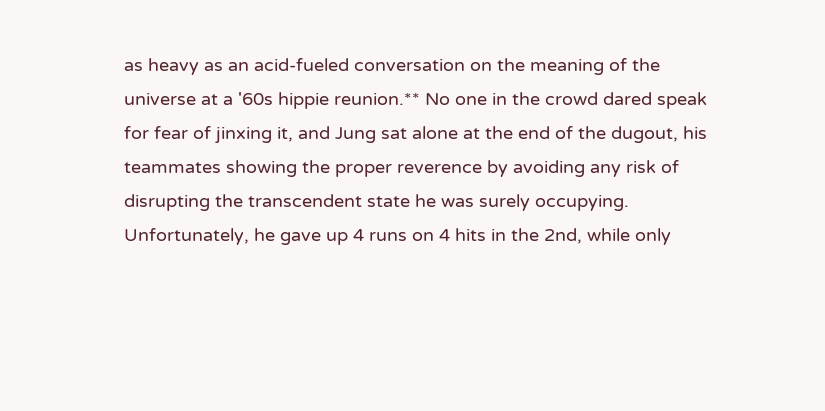as heavy as an acid-fueled conversation on the meaning of the universe at a '60s hippie reunion.** No one in the crowd dared speak for fear of jinxing it, and Jung sat alone at the end of the dugout, his teammates showing the proper reverence by avoiding any risk of disrupting the transcendent state he was surely occupying. Unfortunately, he gave up 4 runs on 4 hits in the 2nd, while only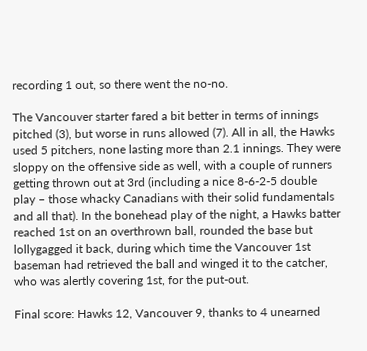recording 1 out, so there went the no-no.

The Vancouver starter fared a bit better in terms of innings pitched (3), but worse in runs allowed (7). All in all, the Hawks used 5 pitchers, none lasting more than 2.1 innings. They were sloppy on the offensive side as well, with a couple of runners getting thrown out at 3rd (including a nice 8-6-2-5 double play – those whacky Canadians with their solid fundamentals and all that). In the bonehead play of the night, a Hawks batter reached 1st on an overthrown ball, rounded the base but lollygagged it back, during which time the Vancouver 1st baseman had retrieved the ball and winged it to the catcher, who was alertly covering 1st, for the put-out.

Final score: Hawks 12, Vancouver 9, thanks to 4 unearned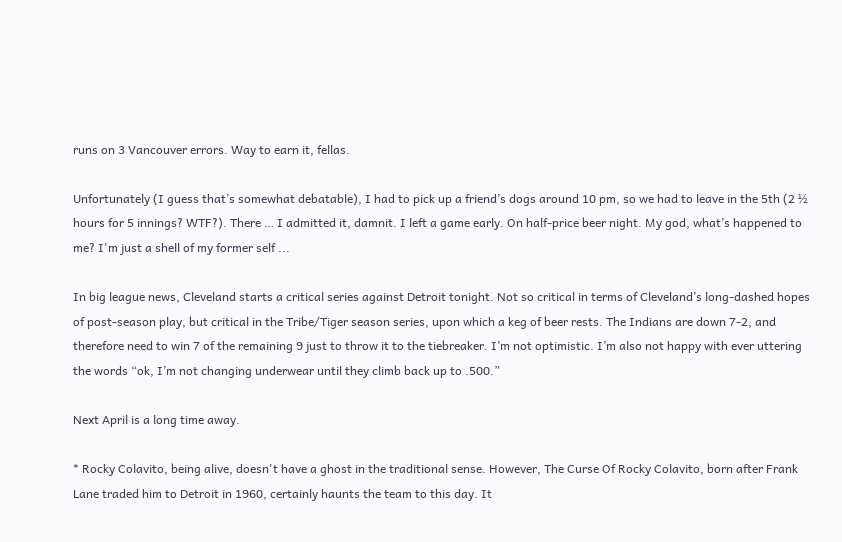runs on 3 Vancouver errors. Way to earn it, fellas.

Unfortunately (I guess that’s somewhat debatable), I had to pick up a friend’s dogs around 10 pm, so we had to leave in the 5th (2 ½ hours for 5 innings? WTF?). There … I admitted it, damnit. I left a game early. On half-price beer night. My god, what’s happened to me? I'm just a shell of my former self ...

In big league news, Cleveland starts a critical series against Detroit tonight. Not so critical in terms of Cleveland’s long-dashed hopes of post-season play, but critical in the Tribe/Tiger season series, upon which a keg of beer rests. The Indians are down 7-2, and therefore need to win 7 of the remaining 9 just to throw it to the tiebreaker. I’m not optimistic. I’m also not happy with ever uttering the words “ok, I’m not changing underwear until they climb back up to .500.”

Next April is a long time away.

* Rocky Colavito, being alive, doesn't have a ghost in the traditional sense. However, The Curse Of Rocky Colavito, born after Frank Lane traded him to Detroit in 1960, certainly haunts the team to this day. It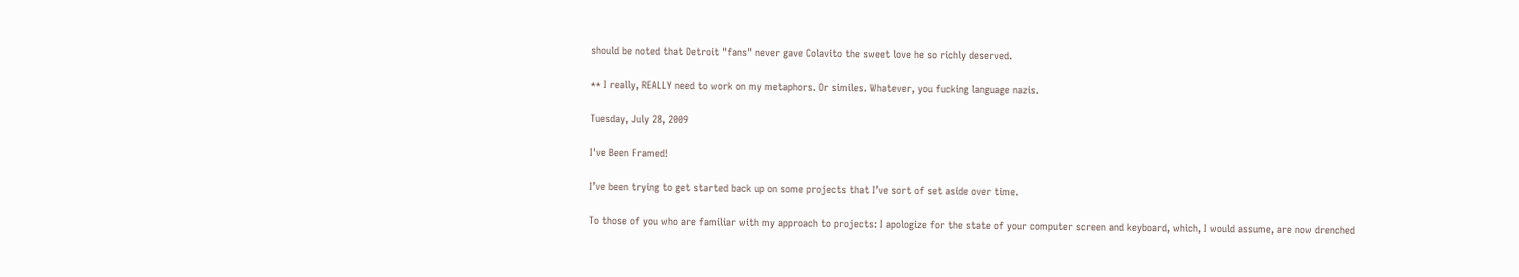should be noted that Detroit "fans" never gave Colavito the sweet love he so richly deserved.

** I really, REALLY need to work on my metaphors. Or similes. Whatever, you fucking language nazis.

Tuesday, July 28, 2009

I've Been Framed!

I’ve been trying to get started back up on some projects that I’ve sort of set aside over time.

To those of you who are familiar with my approach to projects: I apologize for the state of your computer screen and keyboard, which, I would assume, are now drenched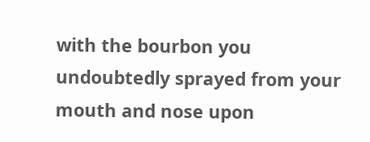with the bourbon you undoubtedly sprayed from your mouth and nose upon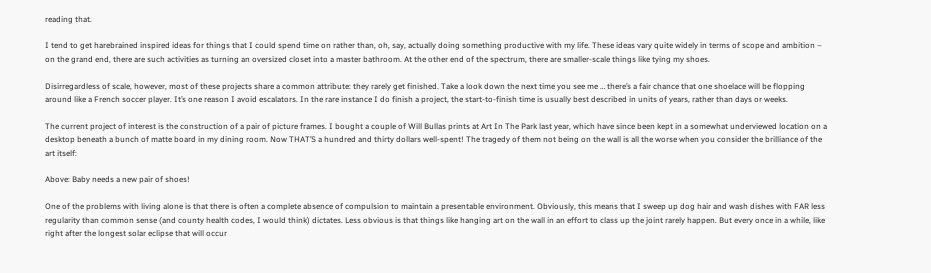reading that.

I tend to get harebrained inspired ideas for things that I could spend time on rather than, oh, say, actually doing something productive with my life. These ideas vary quite widely in terms of scope and ambition – on the grand end, there are such activities as turning an oversized closet into a master bathroom. At the other end of the spectrum, there are smaller-scale things like tying my shoes.

Disirregardless of scale, however, most of these projects share a common attribute: they rarely get finished. Take a look down the next time you see me … there’s a fair chance that one shoelace will be flopping around like a French soccer player. It’s one reason I avoid escalators. In the rare instance I do finish a project, the start-to-finish time is usually best described in units of years, rather than days or weeks.

The current project of interest is the construction of a pair of picture frames. I bought a couple of Will Bullas prints at Art In The Park last year, which have since been kept in a somewhat underviewed location on a desktop beneath a bunch of matte board in my dining room. Now THAT’S a hundred and thirty dollars well-spent! The tragedy of them not being on the wall is all the worse when you consider the brilliance of the art itself:

Above: Baby needs a new pair of shoes!

One of the problems with living alone is that there is often a complete absence of compulsion to maintain a presentable environment. Obviously, this means that I sweep up dog hair and wash dishes with FAR less regularity than common sense (and county health codes, I would think) dictates. Less obvious is that things like hanging art on the wall in an effort to class up the joint rarely happen. But every once in a while, like right after the longest solar eclipse that will occur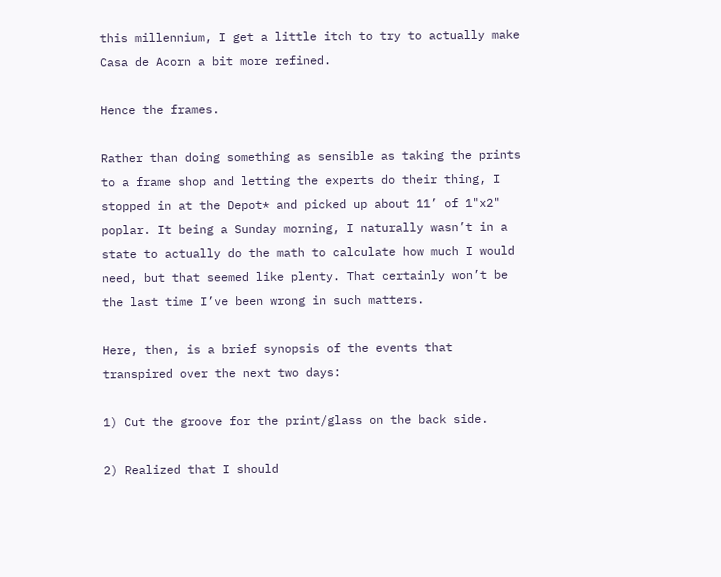this millennium, I get a little itch to try to actually make Casa de Acorn a bit more refined.

Hence the frames.

Rather than doing something as sensible as taking the prints to a frame shop and letting the experts do their thing, I stopped in at the Depot* and picked up about 11’ of 1"x2" poplar. It being a Sunday morning, I naturally wasn’t in a state to actually do the math to calculate how much I would need, but that seemed like plenty. That certainly won’t be the last time I’ve been wrong in such matters.

Here, then, is a brief synopsis of the events that transpired over the next two days:

1) Cut the groove for the print/glass on the back side.

2) Realized that I should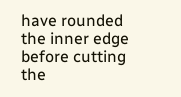have rounded the inner edge before cutting the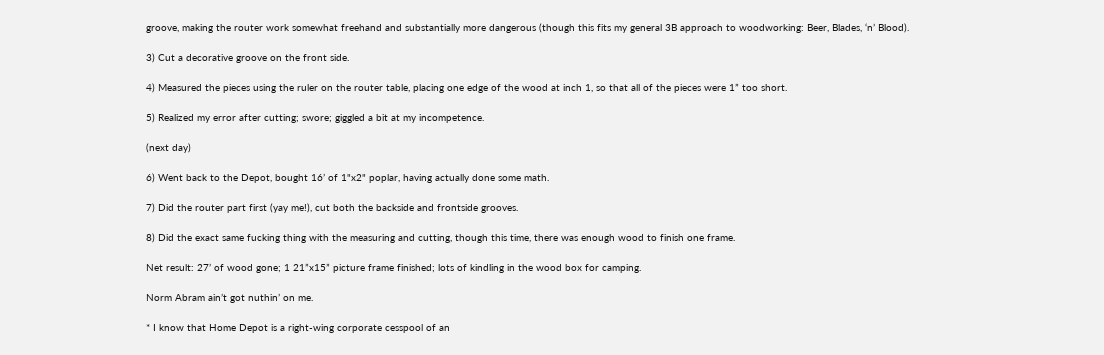groove, making the router work somewhat freehand and substantially more dangerous (though this fits my general 3B approach to woodworking: Beer, Blades, ‘n’ Blood).

3) Cut a decorative groove on the front side.

4) Measured the pieces using the ruler on the router table, placing one edge of the wood at inch 1, so that all of the pieces were 1” too short.

5) Realized my error after cutting; swore; giggled a bit at my incompetence.

(next day)

6) Went back to the Depot, bought 16’ of 1"x2" poplar, having actually done some math.

7) Did the router part first (yay me!), cut both the backside and frontside grooves.

8) Did the exact same fucking thing with the measuring and cutting, though this time, there was enough wood to finish one frame.

Net result: 27’ of wood gone; 1 21”x15” picture frame finished; lots of kindling in the wood box for camping.

Norm Abram ain’t got nuthin’ on me.

* I know that Home Depot is a right-wing corporate cesspool of an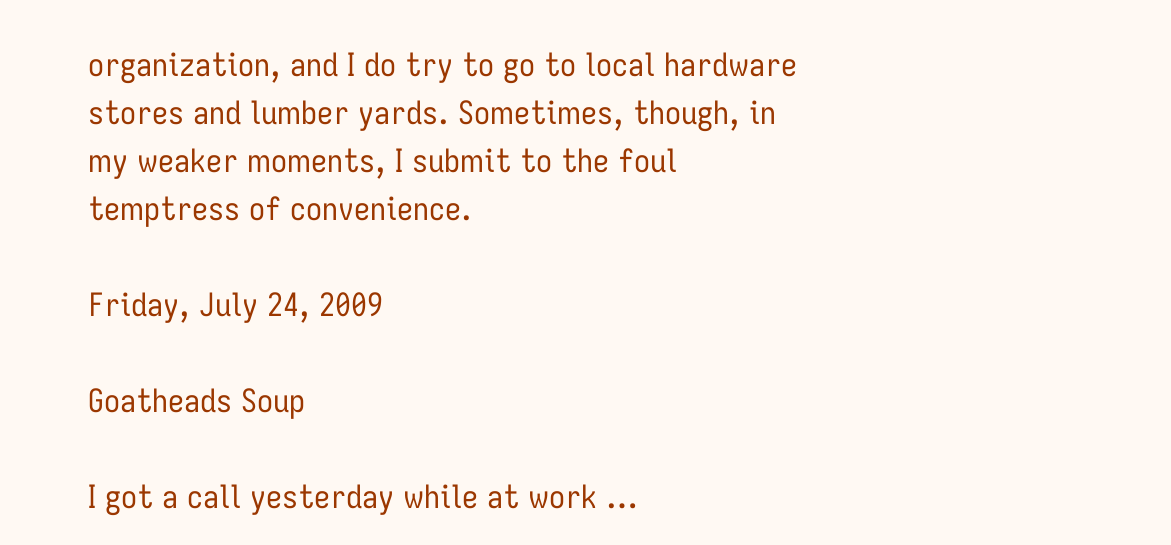organization, and I do try to go to local hardware stores and lumber yards. Sometimes, though, in my weaker moments, I submit to the foul temptress of convenience.

Friday, July 24, 2009

Goatheads Soup

I got a call yesterday while at work …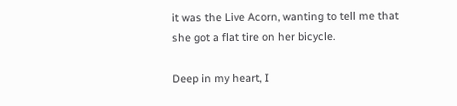it was the Live Acorn, wanting to tell me that she got a flat tire on her bicycle.

Deep in my heart, I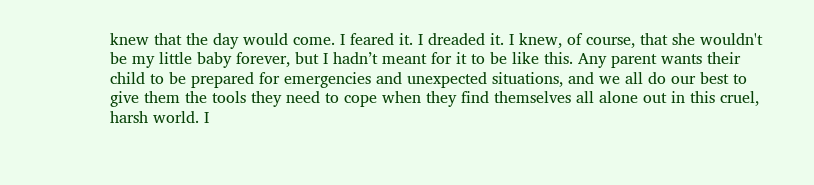knew that the day would come. I feared it. I dreaded it. I knew, of course, that she wouldn't be my little baby forever, but I hadn’t meant for it to be like this. Any parent wants their child to be prepared for emergencies and unexpected situations, and we all do our best to give them the tools they need to cope when they find themselves all alone out in this cruel, harsh world. I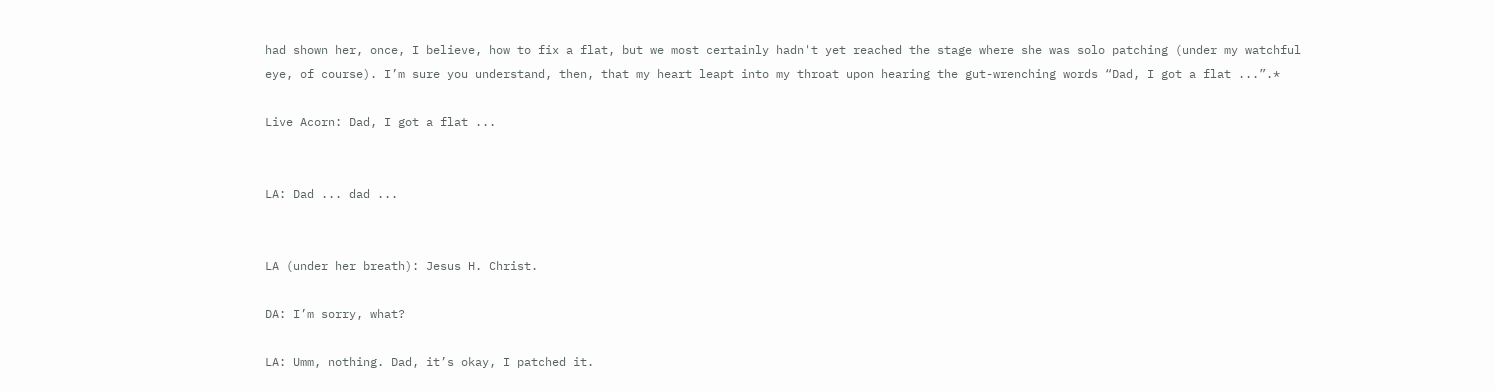had shown her, once, I believe, how to fix a flat, but we most certainly hadn't yet reached the stage where she was solo patching (under my watchful eye, of course). I’m sure you understand, then, that my heart leapt into my throat upon hearing the gut-wrenching words “Dad, I got a flat ...”.*

Live Acorn: Dad, I got a flat ...


LA: Dad ... dad ...


LA (under her breath): Jesus H. Christ.

DA: I’m sorry, what?

LA: Umm, nothing. Dad, it’s okay, I patched it.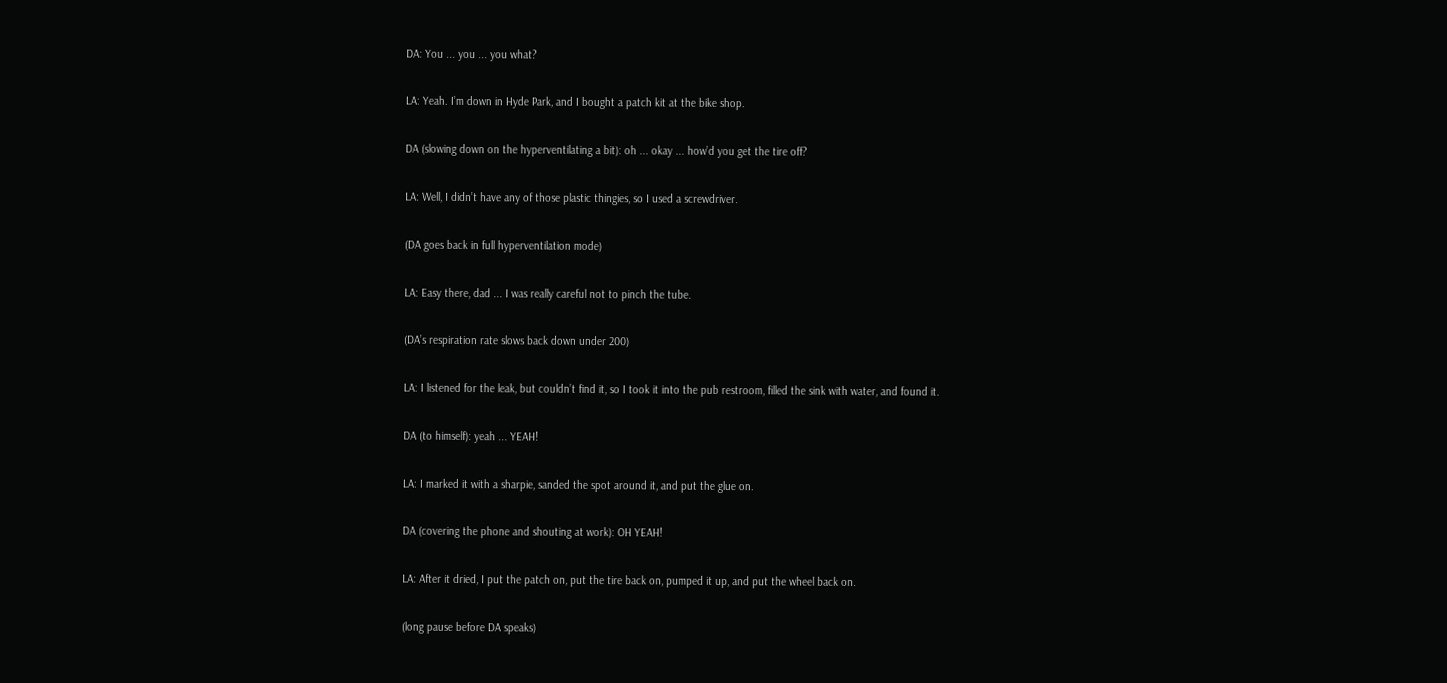DA: You ... you ... you what?

LA: Yeah. I’m down in Hyde Park, and I bought a patch kit at the bike shop.

DA (slowing down on the hyperventilating a bit): oh ... okay ... how’d you get the tire off?

LA: Well, I didn’t have any of those plastic thingies, so I used a screwdriver.

(DA goes back in full hyperventilation mode)

LA: Easy there, dad ... I was really careful not to pinch the tube.

(DA’s respiration rate slows back down under 200)

LA: I listened for the leak, but couldn’t find it, so I took it into the pub restroom, filled the sink with water, and found it.

DA (to himself): yeah ... YEAH!

LA: I marked it with a sharpie, sanded the spot around it, and put the glue on.

DA (covering the phone and shouting at work): OH YEAH!

LA: After it dried, I put the patch on, put the tire back on, pumped it up, and put the wheel back on.

(long pause before DA speaks)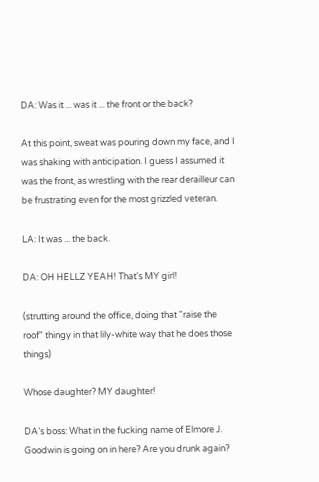DA: Was it ... was it ... the front or the back?

At this point, sweat was pouring down my face, and I was shaking with anticipation. I guess I assumed it was the front, as wrestling with the rear derailleur can be frustrating even for the most grizzled veteran.

LA: It was ... the back.

DA: OH HELLZ YEAH! That's MY girl!

(strutting around the office, doing that "raise the roof" thingy in that lily-white way that he does those things)

Whose daughter? MY daughter!

DA’s boss: What in the fucking name of Elmore J. Goodwin is going on in here? Are you drunk again?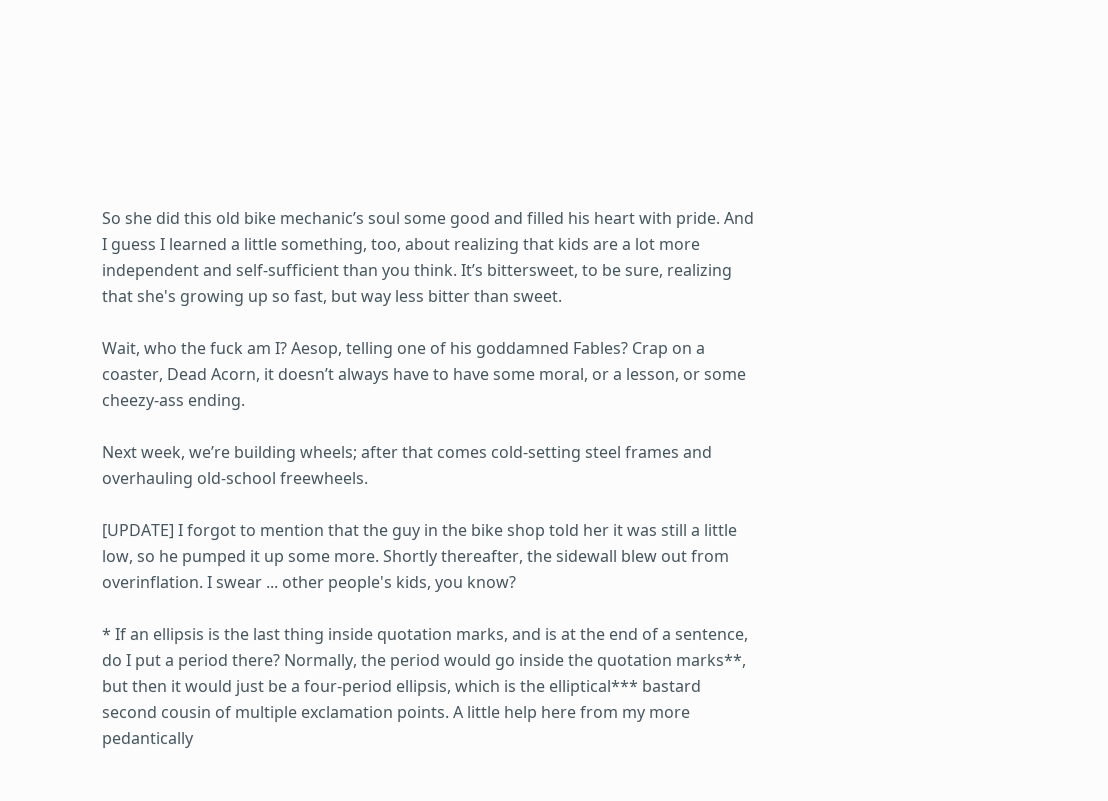So she did this old bike mechanic’s soul some good and filled his heart with pride. And I guess I learned a little something, too, about realizing that kids are a lot more independent and self-sufficient than you think. It’s bittersweet, to be sure, realizing that she's growing up so fast, but way less bitter than sweet.

Wait, who the fuck am I? Aesop, telling one of his goddamned Fables? Crap on a coaster, Dead Acorn, it doesn’t always have to have some moral, or a lesson, or some cheezy-ass ending.

Next week, we’re building wheels; after that comes cold-setting steel frames and overhauling old-school freewheels.

[UPDATE] I forgot to mention that the guy in the bike shop told her it was still a little low, so he pumped it up some more. Shortly thereafter, the sidewall blew out from overinflation. I swear ... other people's kids, you know?

* If an ellipsis is the last thing inside quotation marks, and is at the end of a sentence, do I put a period there? Normally, the period would go inside the quotation marks**, but then it would just be a four-period ellipsis, which is the elliptical*** bastard second cousin of multiple exclamation points. A little help here from my more pedantically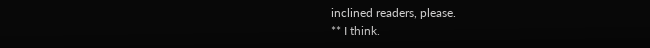inclined readers, please.
** I think.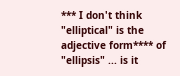*** I don't think "elliptical" is the adjective form**** of "ellipsis" ... is it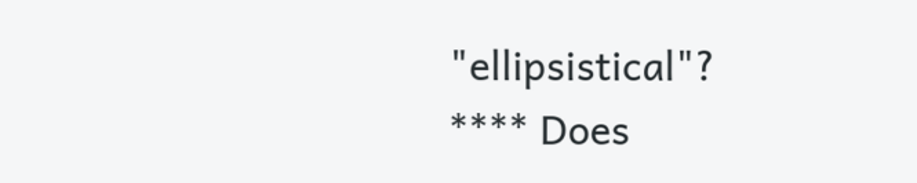"ellipsistical"?
**** Does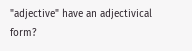"adjective" have an adjectivical form?